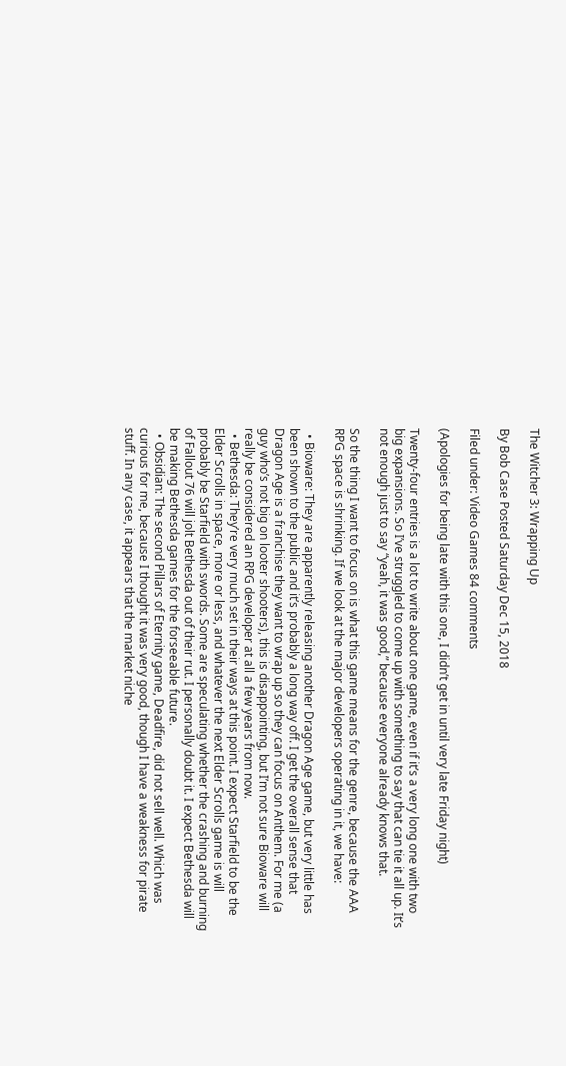The Witcher 3: Wrapping Up

By Bob Case Posted Saturday Dec 15, 2018

Filed under: Video Games 84 comments

(Apologies for being late with this one, I didn’t get in until very late Friday night)

Twenty-four entries is a lot to write about one game, even if it’s a very long one with two big expansions. So I’ve struggled to come up with something to say that can tie it all up. It’s not enough just to say “yeah, it was good,” because everyone already knows that.

So the thing I want to focus on is what this game means for the genre, because the AAA RPG space is shrinking. If we look at the major developers operating in it, we have:

  • Bioware: They are apparently releasing another Dragon Age game, but very little has been shown to the public and it’s probably a long way off. I get the overall sense that Dragon Age is a franchise they want to wrap up so they can focus on Anthem. For me (a guy who’s not big on looter shooters), this is disappointing, but I’m not sure Bioware will really be considered an RPG developer at all a few years from now.
  • Bethesda: They’re very much set in their ways at this point. I expect Starfield to be the Elder Scrolls in space, more or less, and whatever the next Elder Scrolls game is will probably be Starfield with swords. Some are speculating whether the crashing and burning of Fallout 76 will jolt Bethesda out of their rut. I personally doubt it. I expect Bethesda will be making Bethesda games for the forseeable future.
  • Obsidian: The second Pillars of Eternity game, Deadfire, did not sell well. Which was curious for me, because I thought it was very good, though I have a weakness for pirate stuff. In any case, it appears that the market niche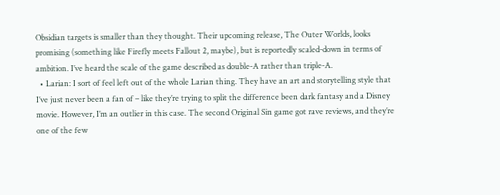Obsidian targets is smaller than they thought. Their upcoming release, The Outer Worlds, looks promising (something like Firefly meets Fallout 2, maybe), but is reportedly scaled-down in terms of ambition. I’ve heard the scale of the game described as double-A rather than triple-A.
  • Larian: I sort of feel left out of the whole Larian thing. They have an art and storytelling style that I’ve just never been a fan of – like they’re trying to split the difference been dark fantasy and a Disney movie. However, I’m an outlier in this case. The second Original Sin game got rave reviews, and they’re one of the few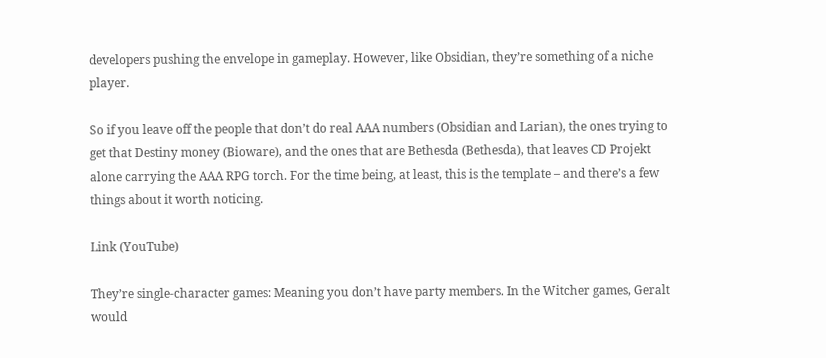developers pushing the envelope in gameplay. However, like Obsidian, they’re something of a niche player.

So if you leave off the people that don’t do real AAA numbers (Obsidian and Larian), the ones trying to get that Destiny money (Bioware), and the ones that are Bethesda (Bethesda), that leaves CD Projekt alone carrying the AAA RPG torch. For the time being, at least, this is the template – and there’s a few things about it worth noticing.

Link (YouTube)

They’re single-character games: Meaning you don’t have party members. In the Witcher games, Geralt would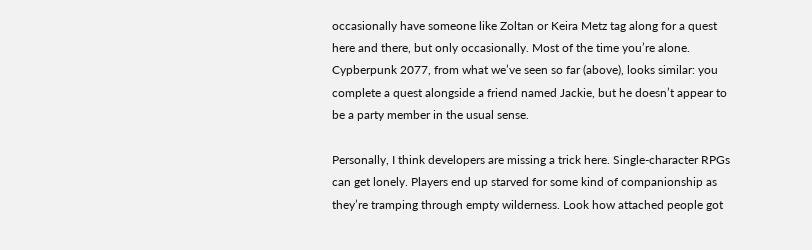occasionally have someone like Zoltan or Keira Metz tag along for a quest here and there, but only occasionally. Most of the time you’re alone. Cypberpunk 2077, from what we’ve seen so far (above), looks similar: you complete a quest alongside a friend named Jackie, but he doesn’t appear to be a party member in the usual sense.

Personally, I think developers are missing a trick here. Single-character RPGs can get lonely. Players end up starved for some kind of companionship as they’re tramping through empty wilderness. Look how attached people got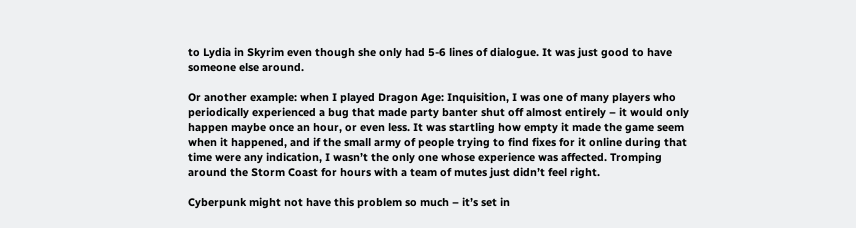to Lydia in Skyrim even though she only had 5-6 lines of dialogue. It was just good to have someone else around.

Or another example: when I played Dragon Age: Inquisition, I was one of many players who periodically experienced a bug that made party banter shut off almost entirely – it would only happen maybe once an hour, or even less. It was startling how empty it made the game seem when it happened, and if the small army of people trying to find fixes for it online during that time were any indication, I wasn’t the only one whose experience was affected. Tromping around the Storm Coast for hours with a team of mutes just didn’t feel right.

Cyberpunk might not have this problem so much – it’s set in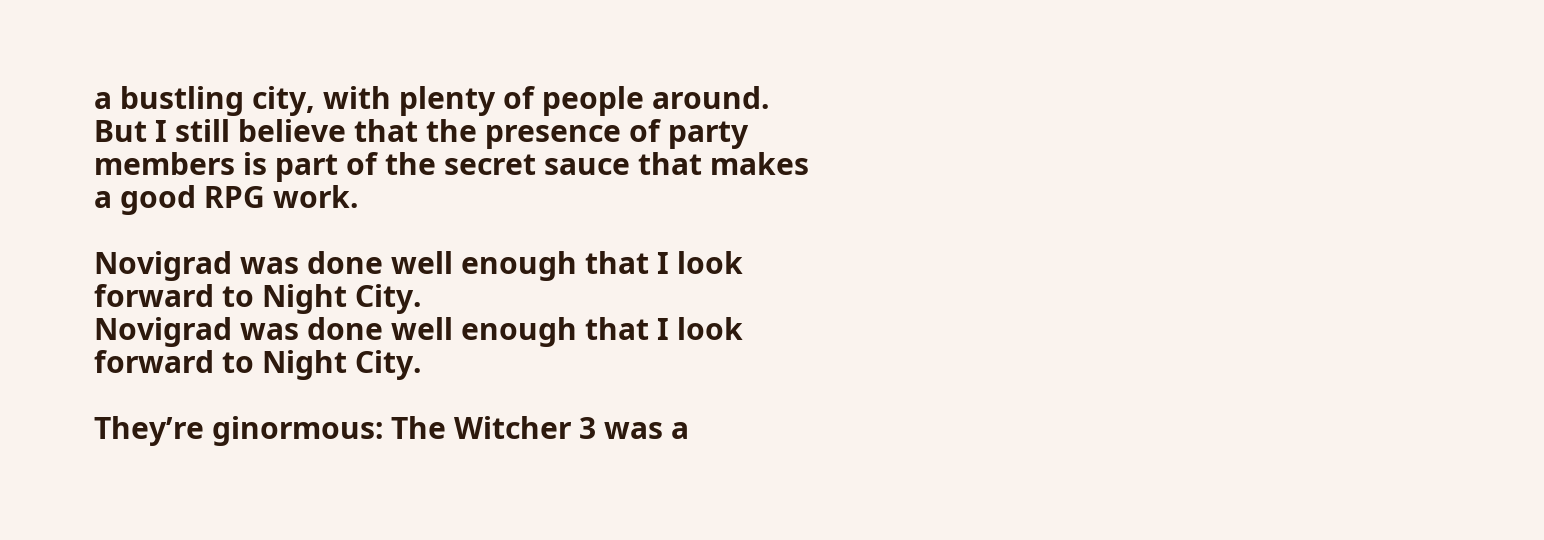a bustling city, with plenty of people around. But I still believe that the presence of party members is part of the secret sauce that makes a good RPG work.

Novigrad was done well enough that I look forward to Night City.
Novigrad was done well enough that I look forward to Night City.

They’re ginormous: The Witcher 3 was a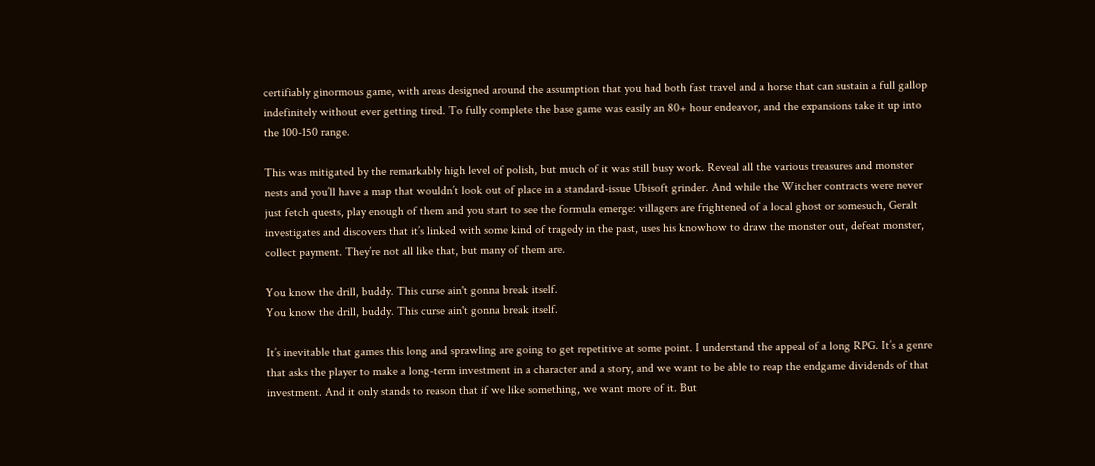certifiably ginormous game, with areas designed around the assumption that you had both fast travel and a horse that can sustain a full gallop indefinitely without ever getting tired. To fully complete the base game was easily an 80+ hour endeavor, and the expansions take it up into the 100-150 range.

This was mitigated by the remarkably high level of polish, but much of it was still busy work. Reveal all the various treasures and monster nests and you’ll have a map that wouldn’t look out of place in a standard-issue Ubisoft grinder. And while the Witcher contracts were never just fetch quests, play enough of them and you start to see the formula emerge: villagers are frightened of a local ghost or somesuch, Geralt investigates and discovers that it’s linked with some kind of tragedy in the past, uses his knowhow to draw the monster out, defeat monster, collect payment. They’re not all like that, but many of them are.

You know the drill, buddy. This curse ain't gonna break itself.
You know the drill, buddy. This curse ain't gonna break itself.

It’s inevitable that games this long and sprawling are going to get repetitive at some point. I understand the appeal of a long RPG. It’s a genre that asks the player to make a long-term investment in a character and a story, and we want to be able to reap the endgame dividends of that investment. And it only stands to reason that if we like something, we want more of it. But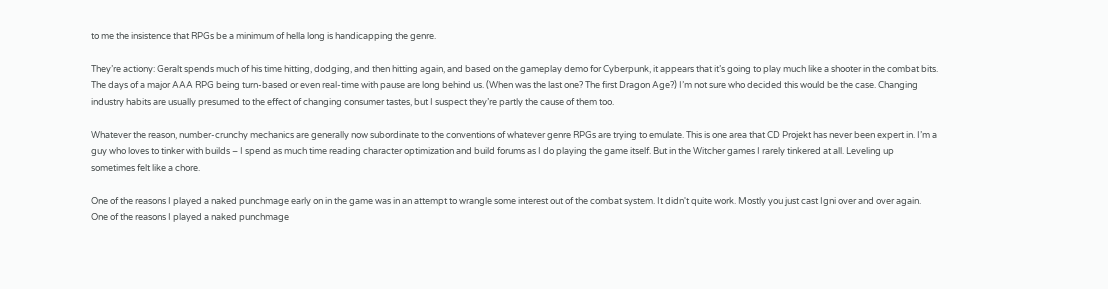to me the insistence that RPGs be a minimum of hella long is handicapping the genre.

They’re actiony: Geralt spends much of his time hitting, dodging, and then hitting again, and based on the gameplay demo for Cyberpunk, it appears that it’s going to play much like a shooter in the combat bits. The days of a major AAA RPG being turn-based or even real-time with pause are long behind us. (When was the last one? The first Dragon Age?) I’m not sure who decided this would be the case. Changing industry habits are usually presumed to the effect of changing consumer tastes, but I suspect they’re partly the cause of them too.

Whatever the reason, number-crunchy mechanics are generally now subordinate to the conventions of whatever genre RPGs are trying to emulate. This is one area that CD Projekt has never been expert in. I’m a guy who loves to tinker with builds – I spend as much time reading character optimization and build forums as I do playing the game itself. But in the Witcher games I rarely tinkered at all. Leveling up sometimes felt like a chore.

One of the reasons I played a naked punchmage early on in the game was in an attempt to wrangle some interest out of the combat system. It didn't quite work. Mostly you just cast Igni over and over again.
One of the reasons I played a naked punchmage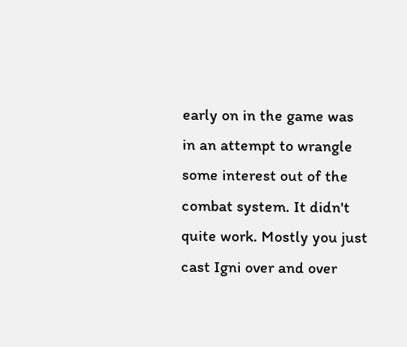early on in the game was in an attempt to wrangle some interest out of the combat system. It didn't quite work. Mostly you just cast Igni over and over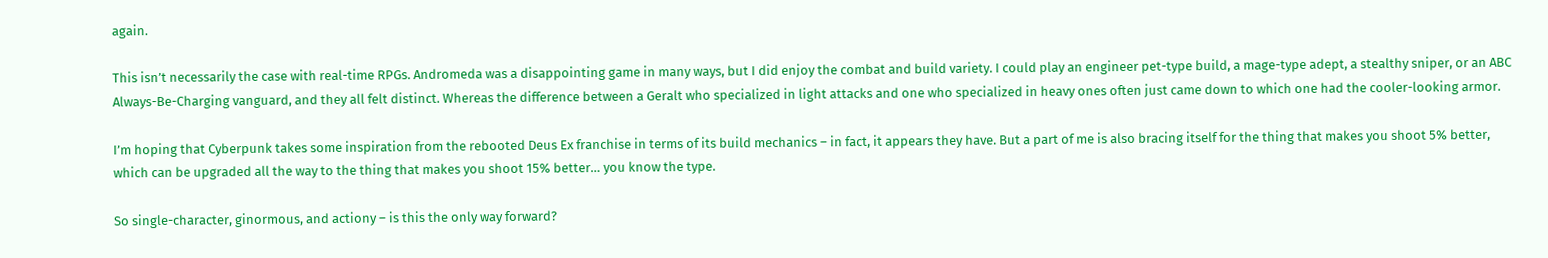again.

This isn’t necessarily the case with real-time RPGs. Andromeda was a disappointing game in many ways, but I did enjoy the combat and build variety. I could play an engineer pet-type build, a mage-type adept, a stealthy sniper, or an ABC Always-Be-Charging vanguard, and they all felt distinct. Whereas the difference between a Geralt who specialized in light attacks and one who specialized in heavy ones often just came down to which one had the cooler-looking armor.

I’m hoping that Cyberpunk takes some inspiration from the rebooted Deus Ex franchise in terms of its build mechanics – in fact, it appears they have. But a part of me is also bracing itself for the thing that makes you shoot 5% better, which can be upgraded all the way to the thing that makes you shoot 15% better… you know the type.

So single-character, ginormous, and actiony – is this the only way forward?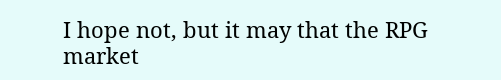I hope not, but it may that the RPG market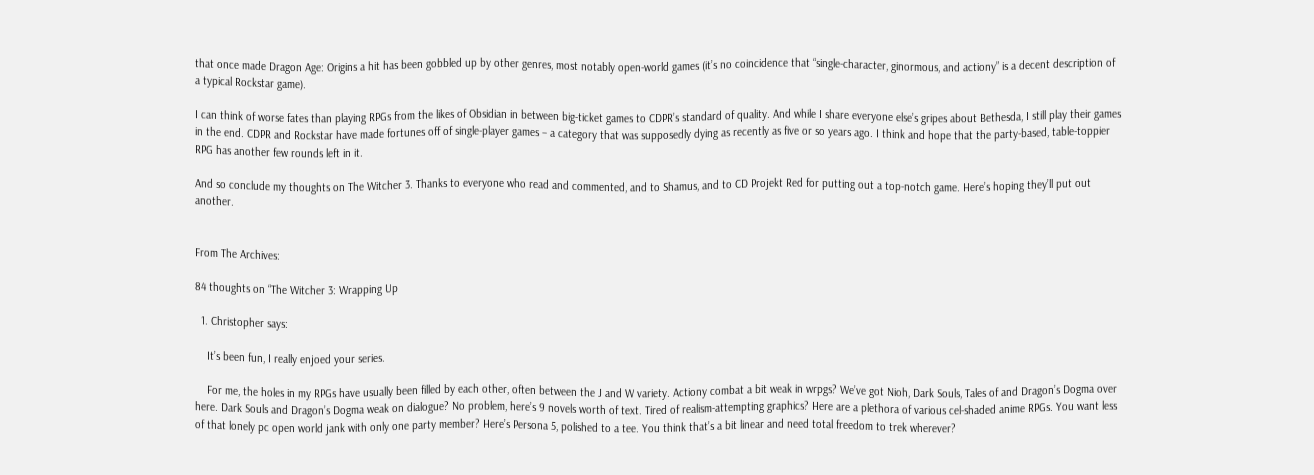that once made Dragon Age: Origins a hit has been gobbled up by other genres, most notably open-world games (it’s no coincidence that “single-character, ginormous, and actiony” is a decent description of a typical Rockstar game).

I can think of worse fates than playing RPGs from the likes of Obsidian in between big-ticket games to CDPR’s standard of quality. And while I share everyone else’s gripes about Bethesda, I still play their games in the end. CDPR and Rockstar have made fortunes off of single-player games – a category that was supposedly dying as recently as five or so years ago. I think and hope that the party-based, table-toppier RPG has another few rounds left in it.

And so conclude my thoughts on The Witcher 3. Thanks to everyone who read and commented, and to Shamus, and to CD Projekt Red for putting out a top-notch game. Here’s hoping they’ll put out another.


From The Archives:

84 thoughts on “The Witcher 3: Wrapping Up

  1. Christopher says:

    It’s been fun, I really enjoed your series.

    For me, the holes in my RPGs have usually been filled by each other, often between the J and W variety. Actiony combat a bit weak in wrpgs? We’ve got Nioh, Dark Souls, Tales of and Dragon’s Dogma over here. Dark Souls and Dragon’s Dogma weak on dialogue? No problem, here’s 9 novels worth of text. Tired of realism-attempting graphics? Here are a plethora of various cel-shaded anime RPGs. You want less of that lonely pc open world jank with only one party member? Here’s Persona 5, polished to a tee. You think that’s a bit linear and need total freedom to trek wherever?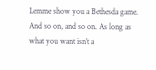Lemme show you a Bethesda game. And so on, and so on. As long as what you want isn’t a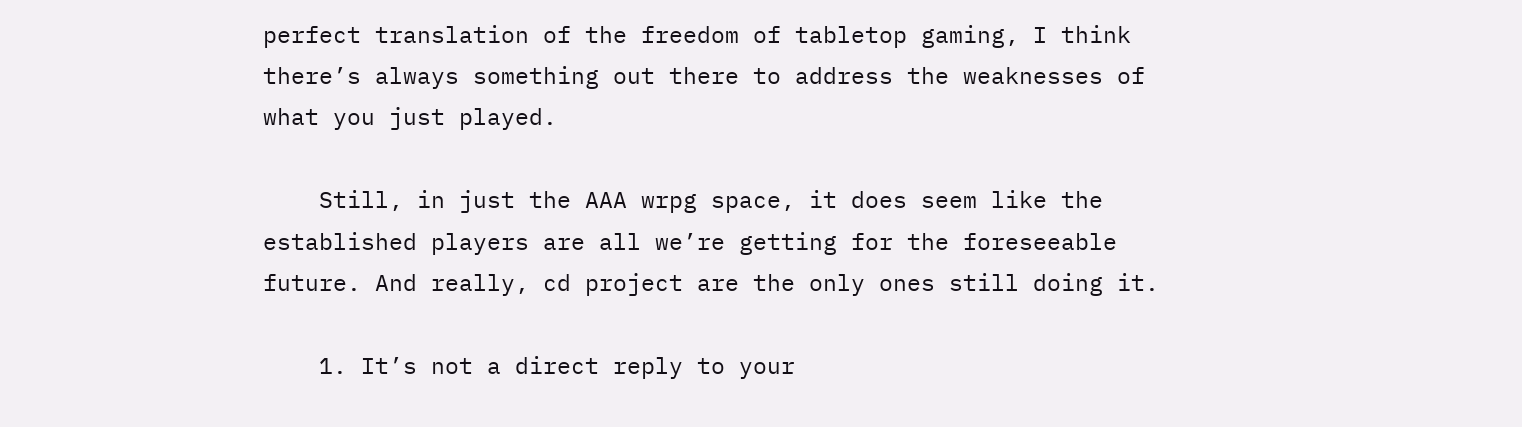perfect translation of the freedom of tabletop gaming, I think there’s always something out there to address the weaknesses of what you just played.

    Still, in just the AAA wrpg space, it does seem like the established players are all we’re getting for the foreseeable future. And really, cd project are the only ones still doing it.

    1. It’s not a direct reply to your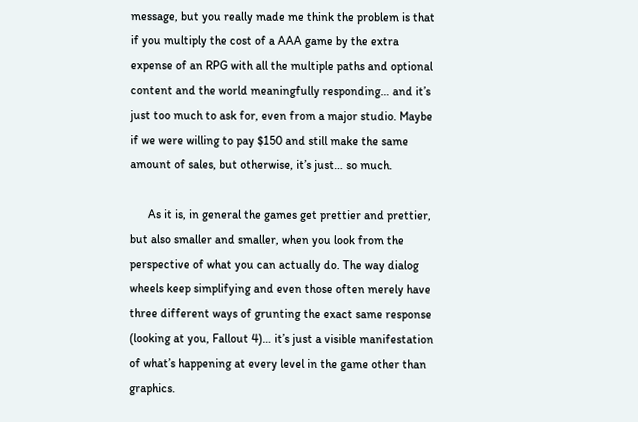message, but you really made me think the problem is that if you multiply the cost of a AAA game by the extra expense of an RPG with all the multiple paths and optional content and the world meaningfully responding… and it’s just too much to ask for, even from a major studio. Maybe if we were willing to pay $150 and still make the same amount of sales, but otherwise, it’s just… so much.

      As it is, in general the games get prettier and prettier, but also smaller and smaller, when you look from the perspective of what you can actually do. The way dialog wheels keep simplifying and even those often merely have three different ways of grunting the exact same response (looking at you, Fallout 4)… it’s just a visible manifestation of what’s happening at every level in the game other than graphics.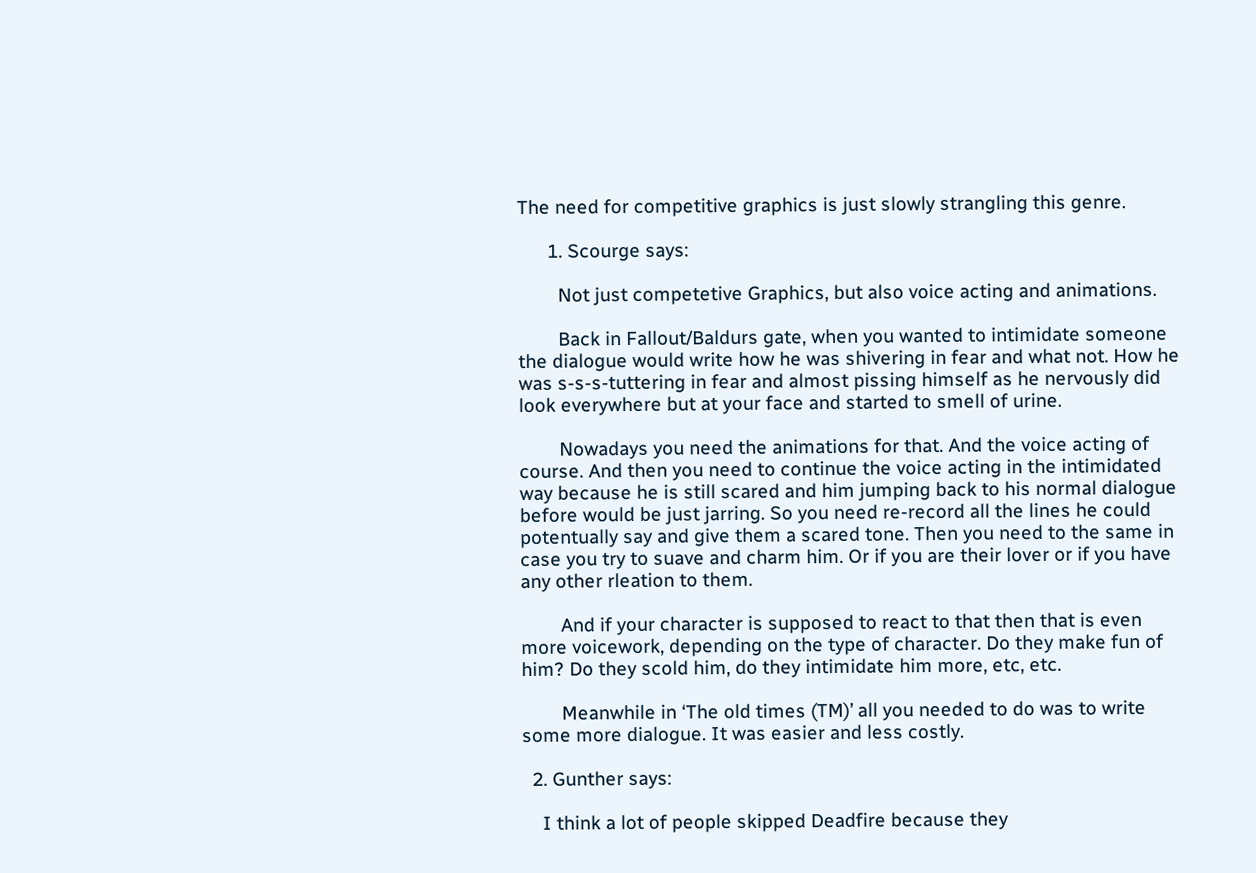The need for competitive graphics is just slowly strangling this genre.

      1. Scourge says:

        Not just competetive Graphics, but also voice acting and animations.

        Back in Fallout/Baldurs gate, when you wanted to intimidate someone the dialogue would write how he was shivering in fear and what not. How he was s-s-s-tuttering in fear and almost pissing himself as he nervously did look everywhere but at your face and started to smell of urine.

        Nowadays you need the animations for that. And the voice acting of course. And then you need to continue the voice acting in the intimidated way because he is still scared and him jumping back to his normal dialogue before would be just jarring. So you need re-record all the lines he could potentually say and give them a scared tone. Then you need to the same in case you try to suave and charm him. Or if you are their lover or if you have any other rleation to them.

        And if your character is supposed to react to that then that is even more voicework, depending on the type of character. Do they make fun of him? Do they scold him, do they intimidate him more, etc, etc.

        Meanwhile in ‘The old times (TM)’ all you needed to do was to write some more dialogue. It was easier and less costly.

  2. Gunther says:

    I think a lot of people skipped Deadfire because they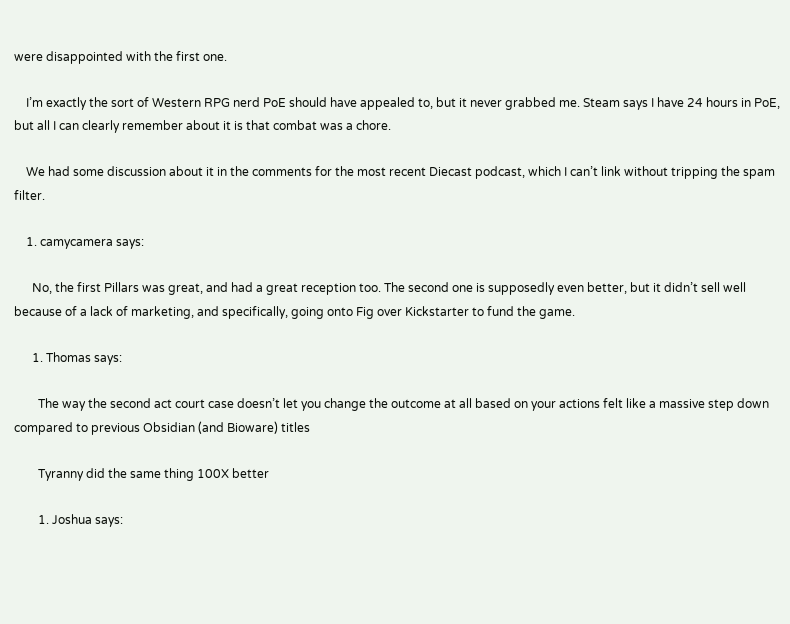were disappointed with the first one.

    I’m exactly the sort of Western RPG nerd PoE should have appealed to, but it never grabbed me. Steam says I have 24 hours in PoE, but all I can clearly remember about it is that combat was a chore.

    We had some discussion about it in the comments for the most recent Diecast podcast, which I can’t link without tripping the spam filter.

    1. camycamera says:

      No, the first Pillars was great, and had a great reception too. The second one is supposedly even better, but it didn’t sell well because of a lack of marketing, and specifically, going onto Fig over Kickstarter to fund the game.

      1. Thomas says:

        The way the second act court case doesn’t let you change the outcome at all based on your actions felt like a massive step down compared to previous Obsidian (and Bioware) titles

        Tyranny did the same thing 100X better

        1. Joshua says: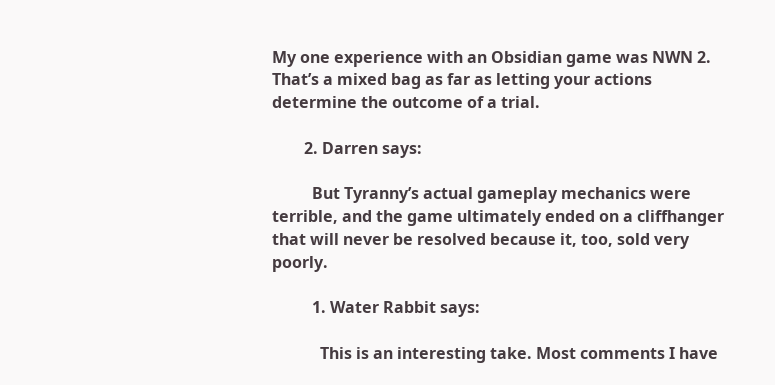My one experience with an Obsidian game was NWN 2. That’s a mixed bag as far as letting your actions determine the outcome of a trial.

        2. Darren says:

          But Tyranny’s actual gameplay mechanics were terrible, and the game ultimately ended on a cliffhanger that will never be resolved because it, too, sold very poorly.

          1. Water Rabbit says:

            This is an interesting take. Most comments I have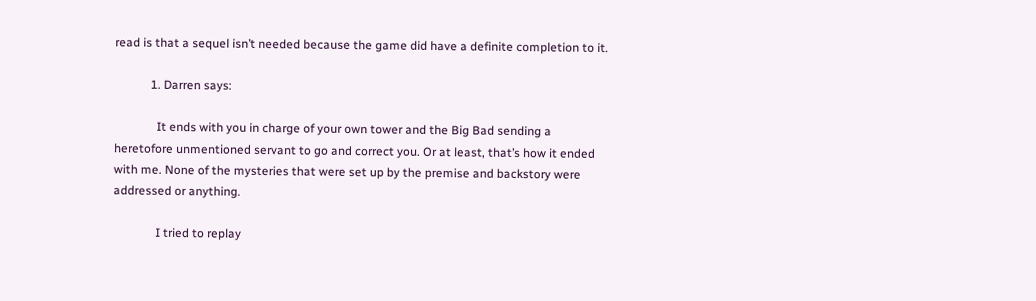read is that a sequel isn’t needed because the game did have a definite completion to it.

            1. Darren says:

              It ends with you in charge of your own tower and the Big Bad sending a heretofore unmentioned servant to go and correct you. Or at least, that’s how it ended with me. None of the mysteries that were set up by the premise and backstory were addressed or anything.

              I tried to replay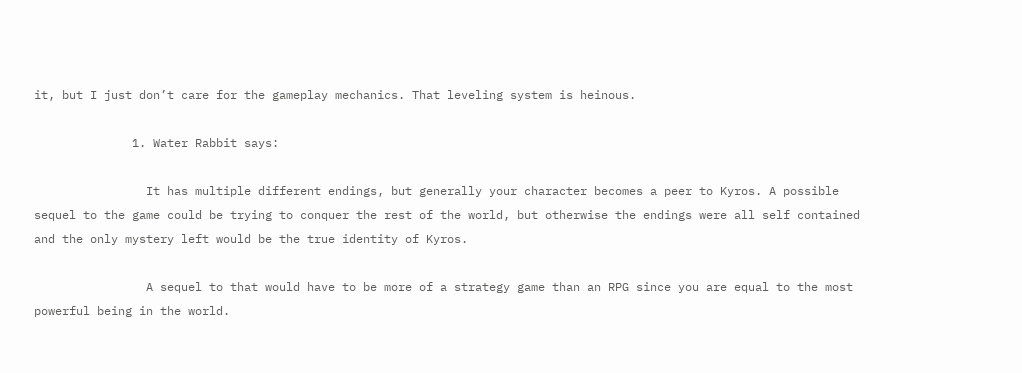it, but I just don’t care for the gameplay mechanics. That leveling system is heinous.

              1. Water Rabbit says:

                It has multiple different endings, but generally your character becomes a peer to Kyros. A possible sequel to the game could be trying to conquer the rest of the world, but otherwise the endings were all self contained and the only mystery left would be the true identity of Kyros.

                A sequel to that would have to be more of a strategy game than an RPG since you are equal to the most powerful being in the world.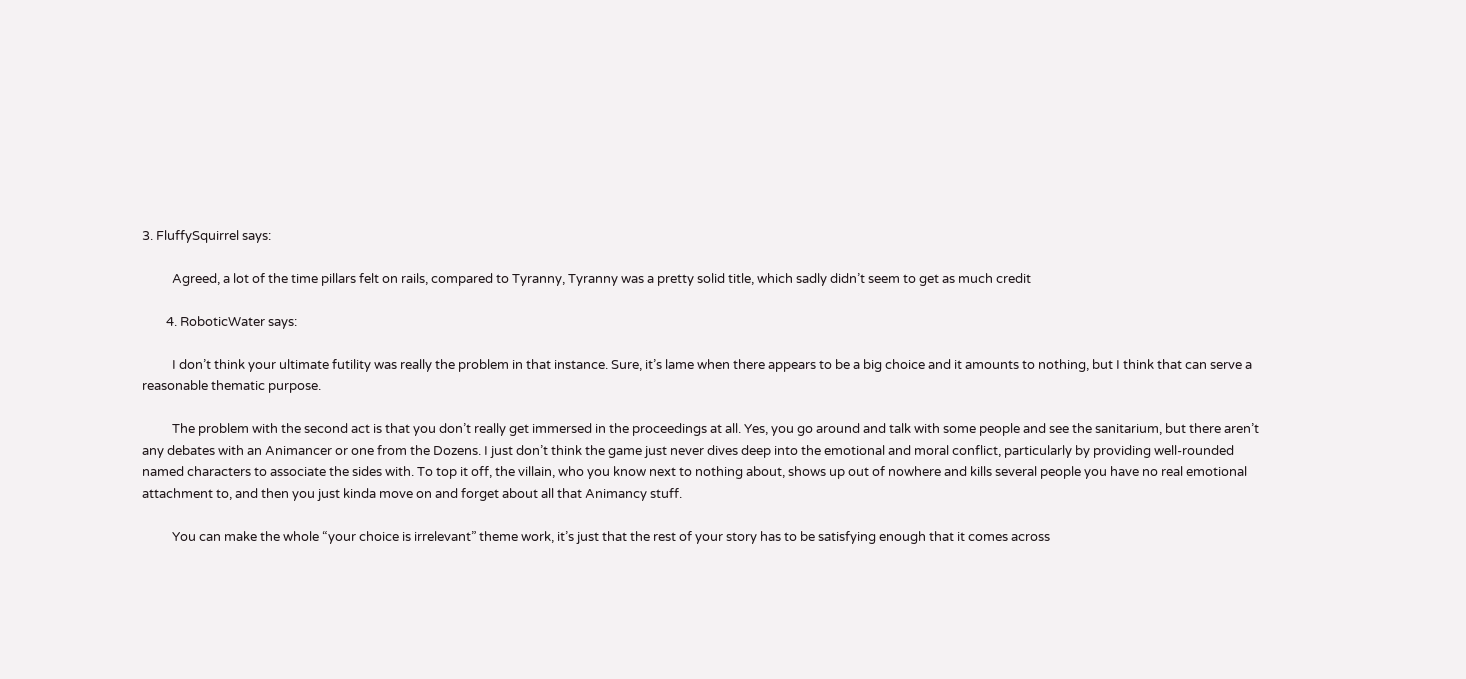3. FluffySquirrel says:

          Agreed, a lot of the time pillars felt on rails, compared to Tyranny, Tyranny was a pretty solid title, which sadly didn’t seem to get as much credit

        4. RoboticWater says:

          I don’t think your ultimate futility was really the problem in that instance. Sure, it’s lame when there appears to be a big choice and it amounts to nothing, but I think that can serve a reasonable thematic purpose.

          The problem with the second act is that you don’t really get immersed in the proceedings at all. Yes, you go around and talk with some people and see the sanitarium, but there aren’t any debates with an Animancer or one from the Dozens. I just don’t think the game just never dives deep into the emotional and moral conflict, particularly by providing well-rounded named characters to associate the sides with. To top it off, the villain, who you know next to nothing about, shows up out of nowhere and kills several people you have no real emotional attachment to, and then you just kinda move on and forget about all that Animancy stuff.

          You can make the whole “your choice is irrelevant” theme work, it’s just that the rest of your story has to be satisfying enough that it comes across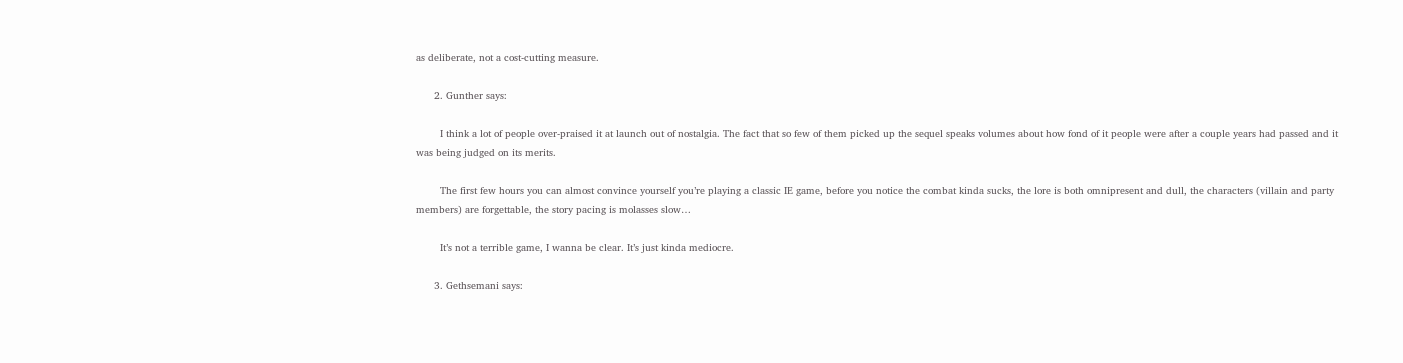as deliberate, not a cost-cutting measure.

      2. Gunther says:

        I think a lot of people over-praised it at launch out of nostalgia. The fact that so few of them picked up the sequel speaks volumes about how fond of it people were after a couple years had passed and it was being judged on its merits.

        The first few hours you can almost convince yourself you’re playing a classic IE game, before you notice the combat kinda sucks, the lore is both omnipresent and dull, the characters (villain and party members) are forgettable, the story pacing is molasses slow…

        It’s not a terrible game, I wanna be clear. It’s just kinda mediocre.

      3. Gethsemani says: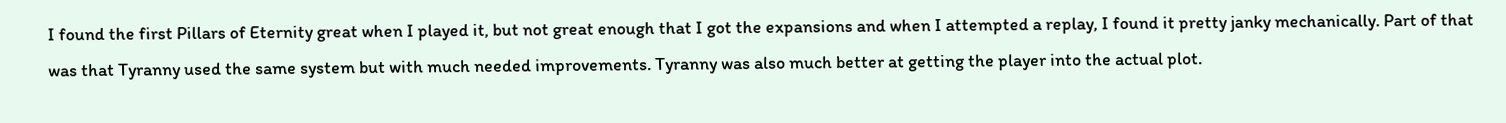I found the first Pillars of Eternity great when I played it, but not great enough that I got the expansions and when I attempted a replay, I found it pretty janky mechanically. Part of that was that Tyranny used the same system but with much needed improvements. Tyranny was also much better at getting the player into the actual plot.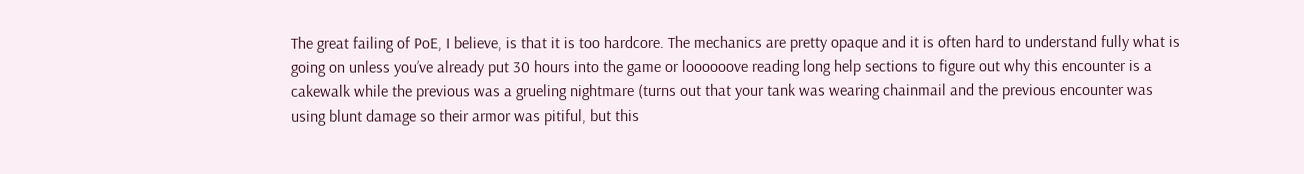The great failing of PoE, I believe, is that it is too hardcore. The mechanics are pretty opaque and it is often hard to understand fully what is going on unless you’ve already put 30 hours into the game or loooooove reading long help sections to figure out why this encounter is a cakewalk while the previous was a grueling nightmare (turns out that your tank was wearing chainmail and the previous encounter was using blunt damage so their armor was pitiful, but this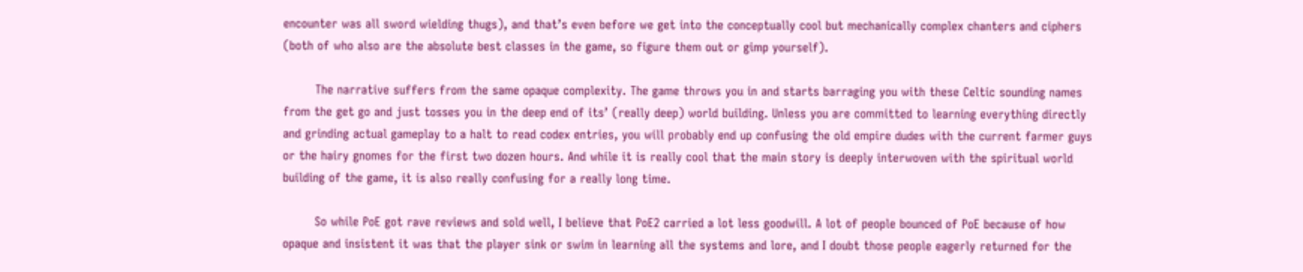encounter was all sword wielding thugs), and that’s even before we get into the conceptually cool but mechanically complex chanters and ciphers (both of who also are the absolute best classes in the game, so figure them out or gimp yourself).

        The narrative suffers from the same opaque complexity. The game throws you in and starts barraging you with these Celtic sounding names from the get go and just tosses you in the deep end of its’ (really deep) world building. Unless you are committed to learning everything directly and grinding actual gameplay to a halt to read codex entries, you will probably end up confusing the old empire dudes with the current farmer guys or the hairy gnomes for the first two dozen hours. And while it is really cool that the main story is deeply interwoven with the spiritual world building of the game, it is also really confusing for a really long time.

        So while PoE got rave reviews and sold well, I believe that PoE2 carried a lot less goodwill. A lot of people bounced of PoE because of how opaque and insistent it was that the player sink or swim in learning all the systems and lore, and I doubt those people eagerly returned for the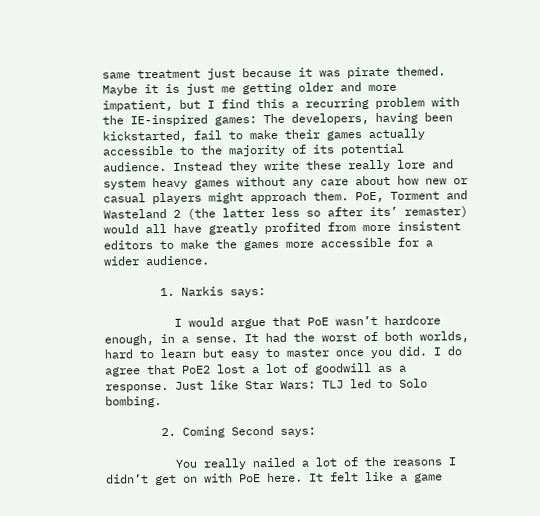same treatment just because it was pirate themed. Maybe it is just me getting older and more impatient, but I find this a recurring problem with the IE-inspired games: The developers, having been kickstarted, fail to make their games actually accessible to the majority of its potential audience. Instead they write these really lore and system heavy games without any care about how new or casual players might approach them. PoE, Torment and Wasteland 2 (the latter less so after its’ remaster) would all have greatly profited from more insistent editors to make the games more accessible for a wider audience.

        1. Narkis says:

          I would argue that PoE wasn’t hardcore enough, in a sense. It had the worst of both worlds, hard to learn but easy to master once you did. I do agree that PoE2 lost a lot of goodwill as a response. Just like Star Wars: TLJ led to Solo bombing.

        2. Coming Second says:

          You really nailed a lot of the reasons I didn’t get on with PoE here. It felt like a game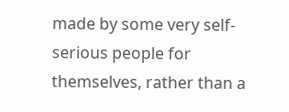made by some very self-serious people for themselves, rather than a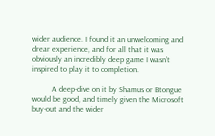wider audience. I found it an unwelcoming and drear experience, and for all that it was obviously an incredibly deep game I wasn’t inspired to play it to completion.

          A deep-dive on it by Shamus or Btongue would be good, and timely given the Microsoft buy-out and the wider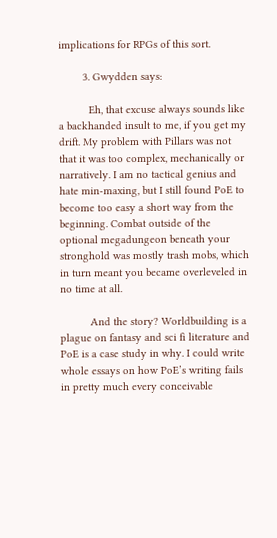implications for RPGs of this sort.

        3. Gwydden says:

          Eh, that excuse always sounds like a backhanded insult to me, if you get my drift. My problem with Pillars was not that it was too complex, mechanically or narratively. I am no tactical genius and hate min-maxing, but I still found PoE to become too easy a short way from the beginning. Combat outside of the optional megadungeon beneath your stronghold was mostly trash mobs, which in turn meant you became overleveled in no time at all.

          And the story? Worldbuilding is a plague on fantasy and sci fi literature and PoE is a case study in why. I could write whole essays on how PoE’s writing fails in pretty much every conceivable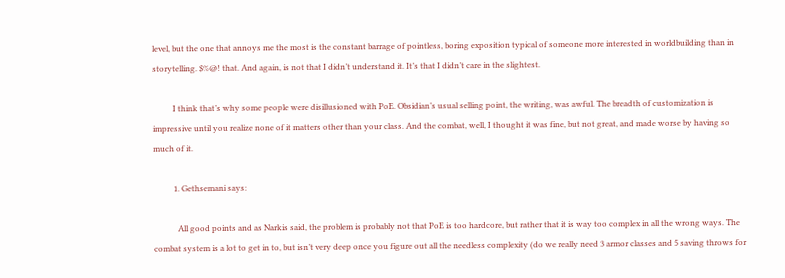level, but the one that annoys me the most is the constant barrage of pointless, boring exposition typical of someone more interested in worldbuilding than in storytelling. $%@! that. And again, is not that I didn’t understand it. It’s that I didn’t care in the slightest.

          I think that’s why some people were disillusioned with PoE. Obsidian’s usual selling point, the writing, was awful. The breadth of customization is impressive until you realize none of it matters other than your class. And the combat, well, I thought it was fine, but not great, and made worse by having so much of it.

          1. Gethsemani says:

            All good points and as Narkis said, the problem is probably not that PoE is too hardcore, but rather that it is way too complex in all the wrong ways. The combat system is a lot to get in to, but isn’t very deep once you figure out all the needless complexity (do we really need 3 armor classes and 5 saving throws for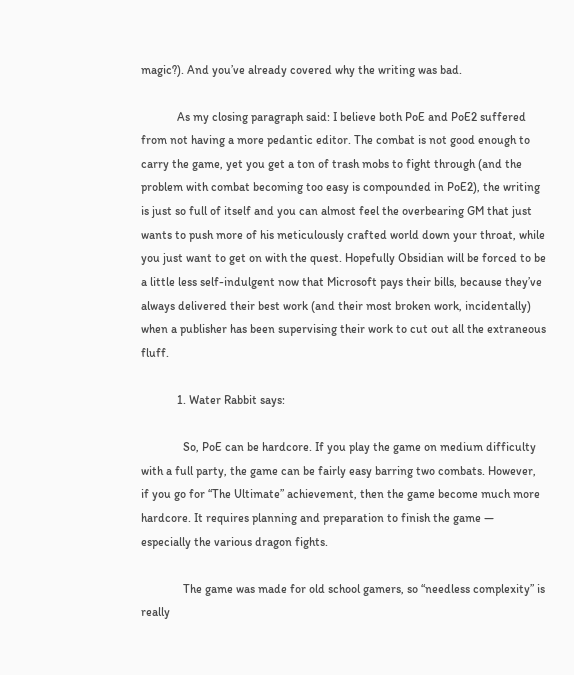magic?). And you’ve already covered why the writing was bad.

            As my closing paragraph said: I believe both PoE and PoE2 suffered from not having a more pedantic editor. The combat is not good enough to carry the game, yet you get a ton of trash mobs to fight through (and the problem with combat becoming too easy is compounded in PoE2), the writing is just so full of itself and you can almost feel the overbearing GM that just wants to push more of his meticulously crafted world down your throat, while you just want to get on with the quest. Hopefully Obsidian will be forced to be a little less self-indulgent now that Microsoft pays their bills, because they’ve always delivered their best work (and their most broken work, incidentally) when a publisher has been supervising their work to cut out all the extraneous fluff.

            1. Water Rabbit says:

              So, PoE can be hardcore. If you play the game on medium difficulty with a full party, the game can be fairly easy barring two combats. However, if you go for “The Ultimate” achievement, then the game become much more hardcore. It requires planning and preparation to finish the game — especially the various dragon fights.

              The game was made for old school gamers, so “needless complexity” is really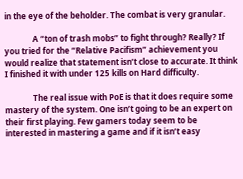in the eye of the beholder. The combat is very granular.

              A “ton of trash mobs” to fight through? Really? If you tried for the “Relative Pacifism” achievement you would realize that statement isn’t close to accurate. It think I finished it with under 125 kills on Hard difficulty.

              The real issue with PoE is that it does require some mastery of the system. One isn’t going to be an expert on their first playing. Few gamers today seem to be interested in mastering a game and if it isn’t easy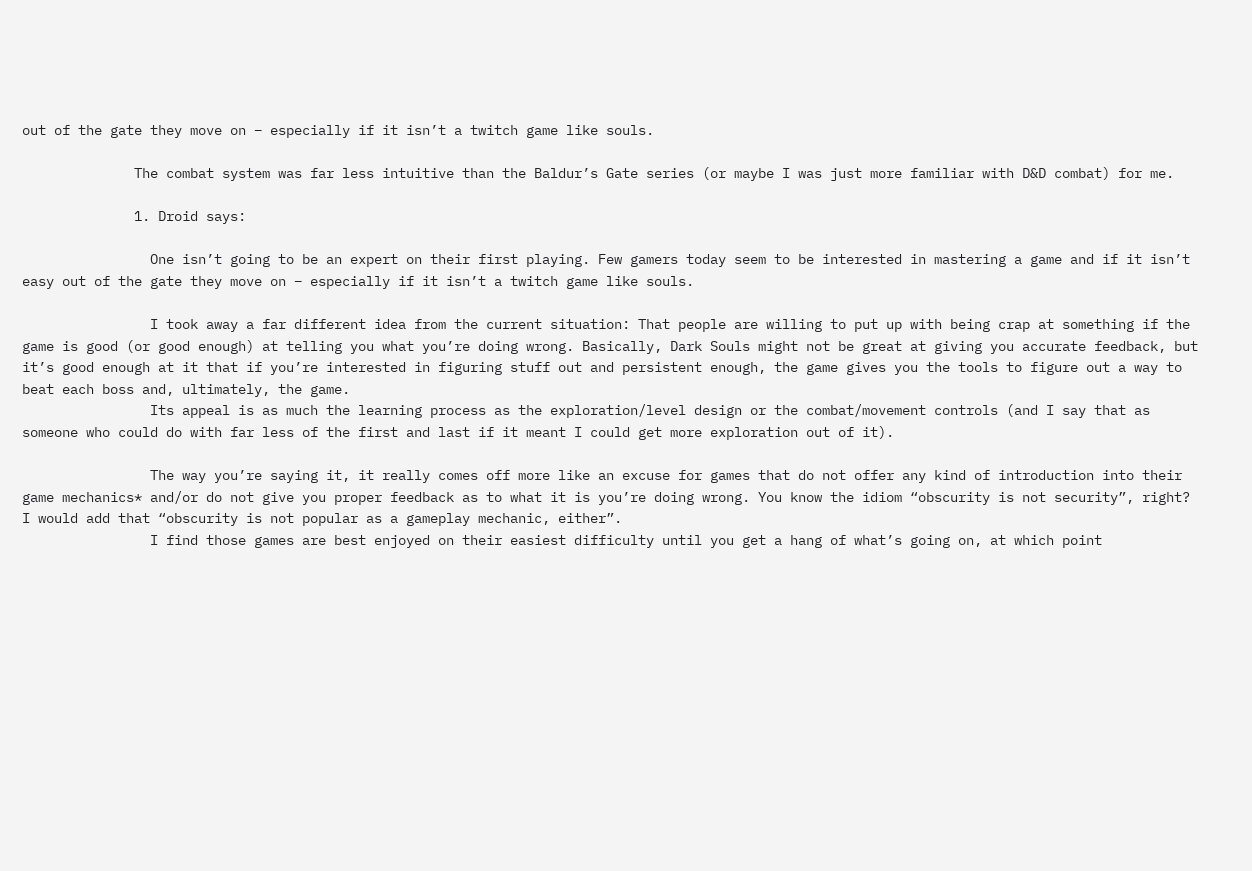out of the gate they move on – especially if it isn’t a twitch game like souls.

              The combat system was far less intuitive than the Baldur’s Gate series (or maybe I was just more familiar with D&D combat) for me.

              1. Droid says:

                One isn’t going to be an expert on their first playing. Few gamers today seem to be interested in mastering a game and if it isn’t easy out of the gate they move on – especially if it isn’t a twitch game like souls.

                I took away a far different idea from the current situation: That people are willing to put up with being crap at something if the game is good (or good enough) at telling you what you’re doing wrong. Basically, Dark Souls might not be great at giving you accurate feedback, but it’s good enough at it that if you’re interested in figuring stuff out and persistent enough, the game gives you the tools to figure out a way to beat each boss and, ultimately, the game.
                Its appeal is as much the learning process as the exploration/level design or the combat/movement controls (and I say that as someone who could do with far less of the first and last if it meant I could get more exploration out of it).

                The way you’re saying it, it really comes off more like an excuse for games that do not offer any kind of introduction into their game mechanics* and/or do not give you proper feedback as to what it is you’re doing wrong. You know the idiom “obscurity is not security”, right? I would add that “obscurity is not popular as a gameplay mechanic, either”.
                I find those games are best enjoyed on their easiest difficulty until you get a hang of what’s going on, at which point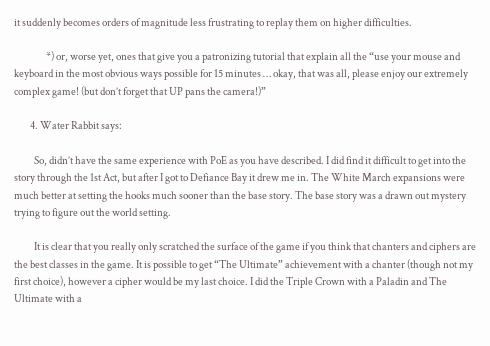it suddenly becomes orders of magnitude less frustrating to replay them on higher difficulties.

                *) or, worse yet, ones that give you a patronizing tutorial that explain all the “use your mouse and keyboard in the most obvious ways possible for 15 minutes … okay, that was all, please enjoy our extremely complex game! (but don’t forget that UP pans the camera!)”

        4. Water Rabbit says:

          So, didn’t have the same experience with PoE as you have described. I did find it difficult to get into the story through the 1st Act, but after I got to Defiance Bay it drew me in. The White March expansions were much better at setting the hooks much sooner than the base story. The base story was a drawn out mystery trying to figure out the world setting.

          It is clear that you really only scratched the surface of the game if you think that chanters and ciphers are the best classes in the game. It is possible to get “The Ultimate” achievement with a chanter (though not my first choice), however a cipher would be my last choice. I did the Triple Crown with a Paladin and The Ultimate with a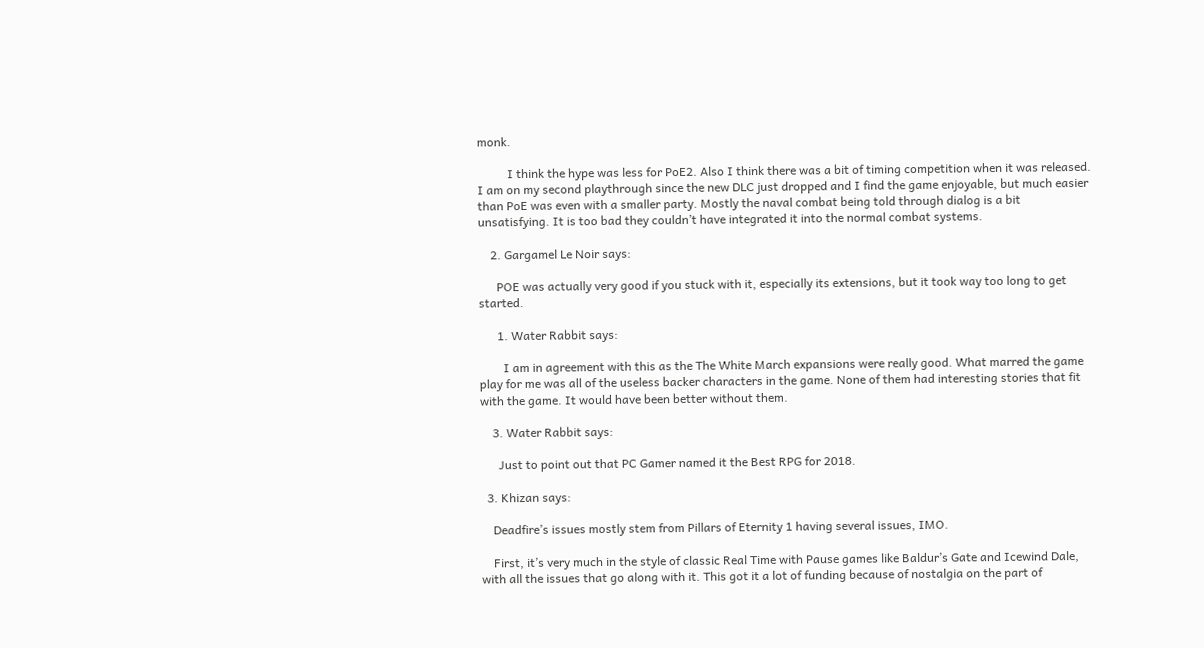monk.

          I think the hype was less for PoE2. Also I think there was a bit of timing competition when it was released. I am on my second playthrough since the new DLC just dropped and I find the game enjoyable, but much easier than PoE was even with a smaller party. Mostly the naval combat being told through dialog is a bit unsatisfying. It is too bad they couldn’t have integrated it into the normal combat systems.

    2. Gargamel Le Noir says:

      POE was actually very good if you stuck with it, especially its extensions, but it took way too long to get started.

      1. Water Rabbit says:

        I am in agreement with this as the The White March expansions were really good. What marred the game play for me was all of the useless backer characters in the game. None of them had interesting stories that fit with the game. It would have been better without them.

    3. Water Rabbit says:

      Just to point out that PC Gamer named it the Best RPG for 2018.

  3. Khizan says:

    Deadfire’s issues mostly stem from Pillars of Eternity 1 having several issues, IMO.

    First, it’s very much in the style of classic Real Time with Pause games like Baldur’s Gate and Icewind Dale, with all the issues that go along with it. This got it a lot of funding because of nostalgia on the part of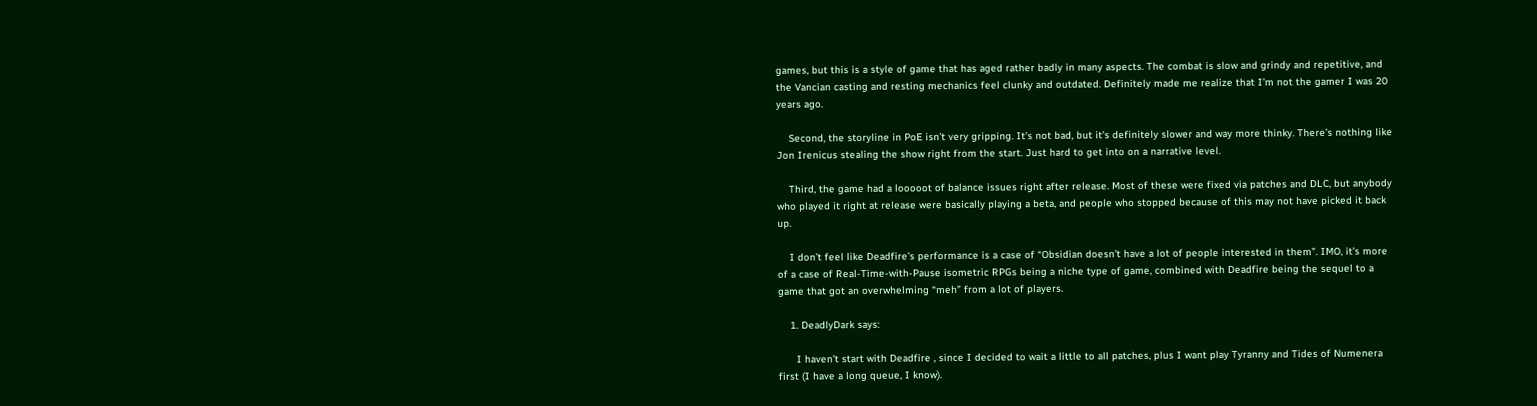games, but this is a style of game that has aged rather badly in many aspects. The combat is slow and grindy and repetitive, and the Vancian casting and resting mechanics feel clunky and outdated. Definitely made me realize that I’m not the gamer I was 20 years ago.

    Second, the storyline in PoE isn’t very gripping. It’s not bad, but it’s definitely slower and way more thinky. There’s nothing like Jon Irenicus stealing the show right from the start. Just hard to get into on a narrative level.

    Third, the game had a looooot of balance issues right after release. Most of these were fixed via patches and DLC, but anybody who played it right at release were basically playing a beta, and people who stopped because of this may not have picked it back up.

    I don’t feel like Deadfire’s performance is a case of “Obsidian doesn’t have a lot of people interested in them”. IMO, it’s more of a case of Real-Time-with-Pause isometric RPGs being a niche type of game, combined with Deadfire being the sequel to a game that got an overwhelming “meh” from a lot of players.

    1. DeadlyDark says:

      I haven’t start with Deadfire , since I decided to wait a little to all patches, plus I want play Tyranny and Tides of Numenera first (I have a long queue, I know).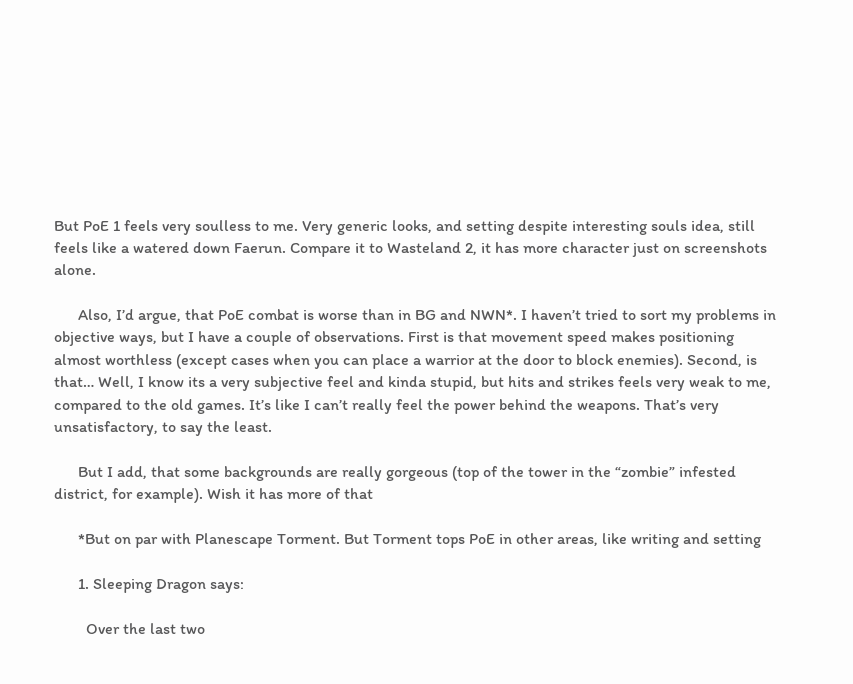But PoE 1 feels very soulless to me. Very generic looks, and setting despite interesting souls idea, still feels like a watered down Faerun. Compare it to Wasteland 2, it has more character just on screenshots alone.

      Also, I’d argue, that PoE combat is worse than in BG and NWN*. I haven’t tried to sort my problems in objective ways, but I have a couple of observations. First is that movement speed makes positioning almost worthless (except cases when you can place a warrior at the door to block enemies). Second, is that… Well, I know its a very subjective feel and kinda stupid, but hits and strikes feels very weak to me, compared to the old games. It’s like I can’t really feel the power behind the weapons. That’s very unsatisfactory, to say the least.

      But I add, that some backgrounds are really gorgeous (top of the tower in the “zombie” infested district, for example). Wish it has more of that

      *But on par with Planescape Torment. But Torment tops PoE in other areas, like writing and setting

      1. Sleeping Dragon says:

        Over the last two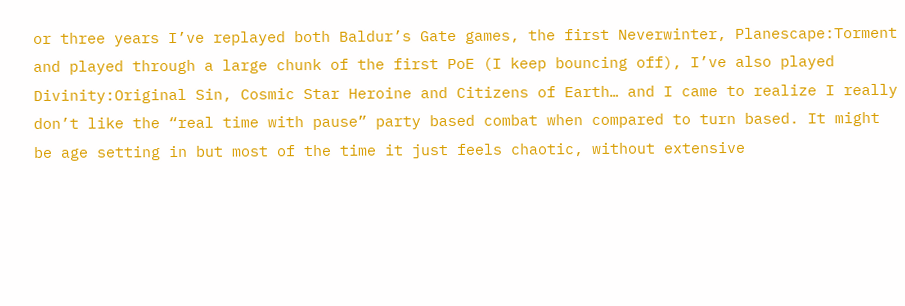or three years I’ve replayed both Baldur’s Gate games, the first Neverwinter, Planescape:Torment and played through a large chunk of the first PoE (I keep bouncing off), I’ve also played Divinity:Original Sin, Cosmic Star Heroine and Citizens of Earth… and I came to realize I really don’t like the “real time with pause” party based combat when compared to turn based. It might be age setting in but most of the time it just feels chaotic, without extensive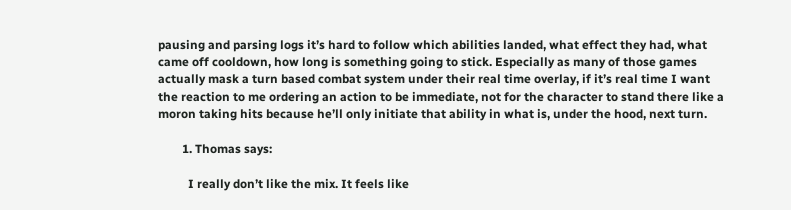pausing and parsing logs it’s hard to follow which abilities landed, what effect they had, what came off cooldown, how long is something going to stick. Especially as many of those games actually mask a turn based combat system under their real time overlay, if it’s real time I want the reaction to me ordering an action to be immediate, not for the character to stand there like a moron taking hits because he’ll only initiate that ability in what is, under the hood, next turn.

        1. Thomas says:

          I really don’t like the mix. It feels like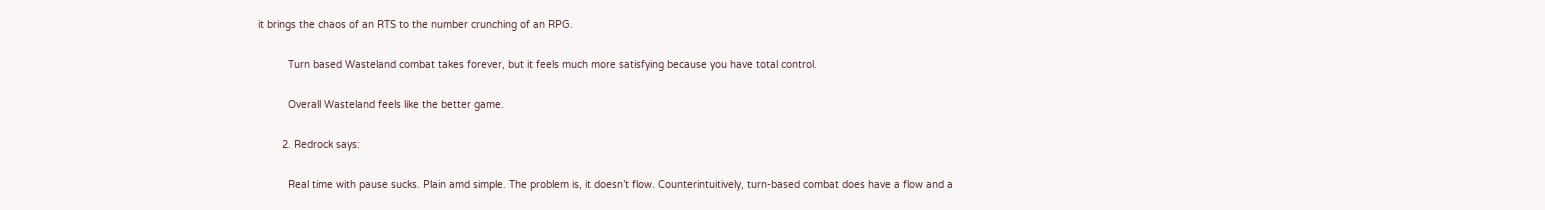it brings the chaos of an RTS to the number crunching of an RPG.

          Turn based Wasteland combat takes forever, but it feels much more satisfying because you have total control.

          Overall Wasteland feels like the better game.

        2. Redrock says:

          Real time with pause sucks. Plain amd simple. The problem is, it doesn’t flow. Counterintuitively, turn-based combat does have a flow and a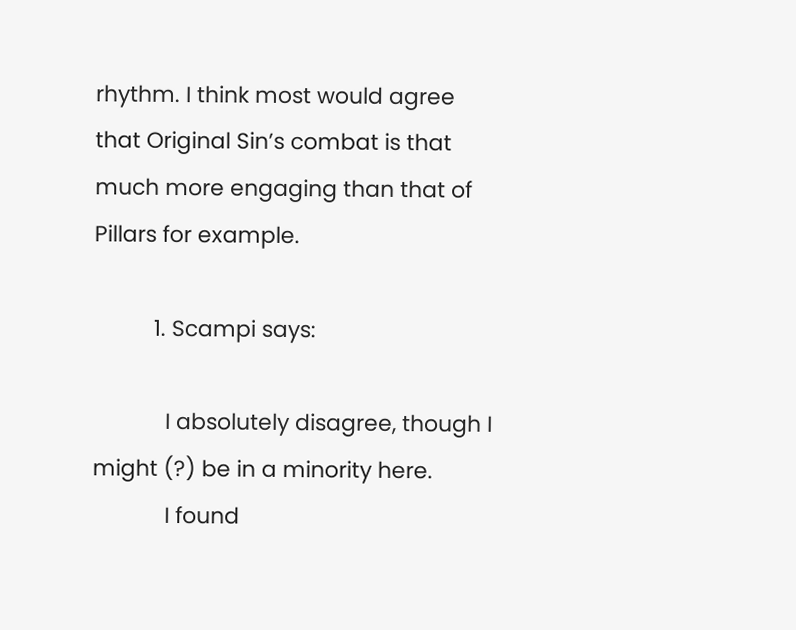rhythm. I think most would agree that Original Sin’s combat is that much more engaging than that of Pillars for example.

          1. Scampi says:

            I absolutely disagree, though I might (?) be in a minority here.
            I found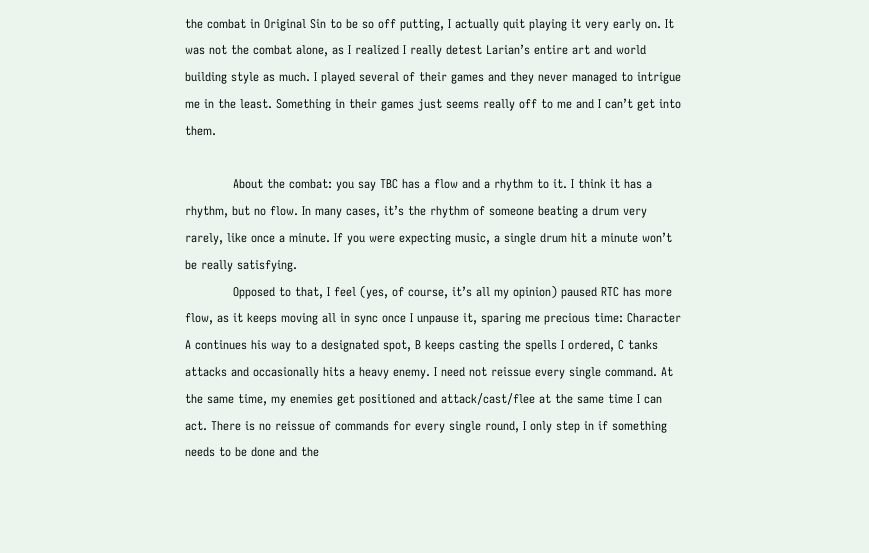the combat in Original Sin to be so off putting, I actually quit playing it very early on. It was not the combat alone, as I realized I really detest Larian’s entire art and world building style as much. I played several of their games and they never managed to intrigue me in the least. Something in their games just seems really off to me and I can’t get into them.

            About the combat: you say TBC has a flow and a rhythm to it. I think it has a rhythm, but no flow. In many cases, it’s the rhythm of someone beating a drum very rarely, like once a minute. If you were expecting music, a single drum hit a minute won’t be really satisfying.
            Opposed to that, I feel (yes, of course, it’s all my opinion) paused RTC has more flow, as it keeps moving all in sync once I unpause it, sparing me precious time: Character A continues his way to a designated spot, B keeps casting the spells I ordered, C tanks attacks and occasionally hits a heavy enemy. I need not reissue every single command. At the same time, my enemies get positioned and attack/cast/flee at the same time I can act. There is no reissue of commands for every single round, I only step in if something needs to be done and the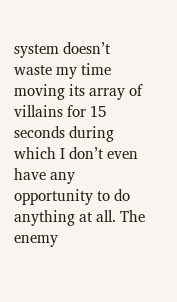system doesn’t waste my time moving its array of villains for 15 seconds during which I don’t even have any opportunity to do anything at all. The enemy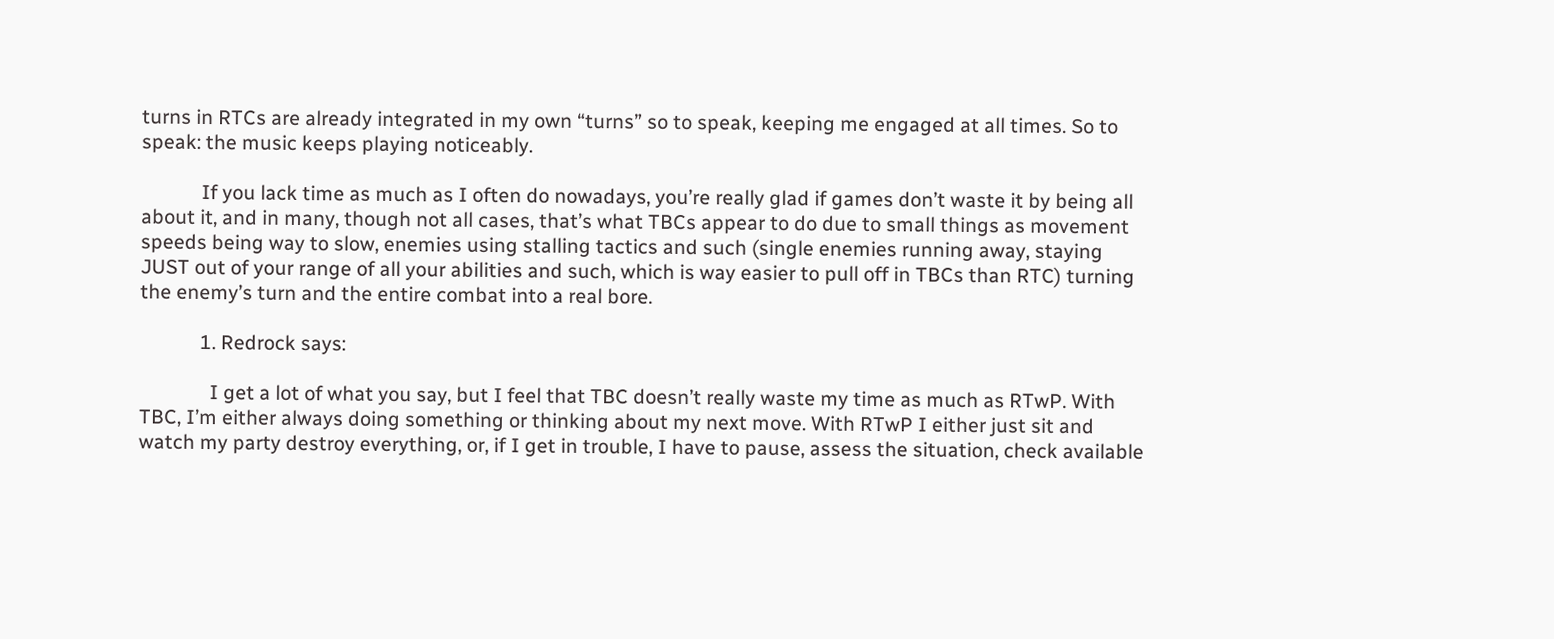turns in RTCs are already integrated in my own “turns” so to speak, keeping me engaged at all times. So to speak: the music keeps playing noticeably.

            If you lack time as much as I often do nowadays, you’re really glad if games don’t waste it by being all about it, and in many, though not all cases, that’s what TBCs appear to do due to small things as movement speeds being way to slow, enemies using stalling tactics and such (single enemies running away, staying JUST out of your range of all your abilities and such, which is way easier to pull off in TBCs than RTC) turning the enemy’s turn and the entire combat into a real bore.

            1. Redrock says:

              I get a lot of what you say, but I feel that TBC doesn’t really waste my time as much as RTwP. With TBC, I’m either always doing something or thinking about my next move. With RTwP I either just sit and watch my party destroy everything, or, if I get in trouble, I have to pause, assess the situation, check available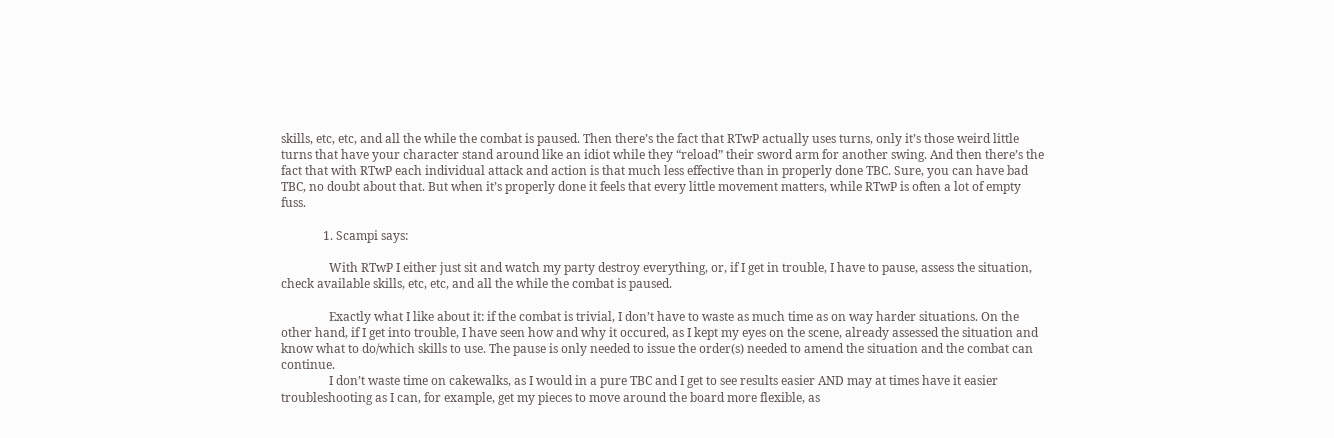skills, etc, etc, and all the while the combat is paused. Then there’s the fact that RTwP actually uses turns, only it’s those weird little turns that have your character stand around like an idiot while they “reload” their sword arm for another swing. And then there’s the fact that with RTwP each individual attack and action is that much less effective than in properly done TBC. Sure, you can have bad TBC, no doubt about that. But when it’s properly done it feels that every little movement matters, while RTwP is often a lot of empty fuss.

              1. Scampi says:

                With RTwP I either just sit and watch my party destroy everything, or, if I get in trouble, I have to pause, assess the situation, check available skills, etc, etc, and all the while the combat is paused.

                Exactly what I like about it: if the combat is trivial, I don’t have to waste as much time as on way harder situations. On the other hand, if I get into trouble, I have seen how and why it occured, as I kept my eyes on the scene, already assessed the situation and know what to do/which skills to use. The pause is only needed to issue the order(s) needed to amend the situation and the combat can continue.
                I don’t waste time on cakewalks, as I would in a pure TBC and I get to see results easier AND may at times have it easier troubleshooting as I can, for example, get my pieces to move around the board more flexible, as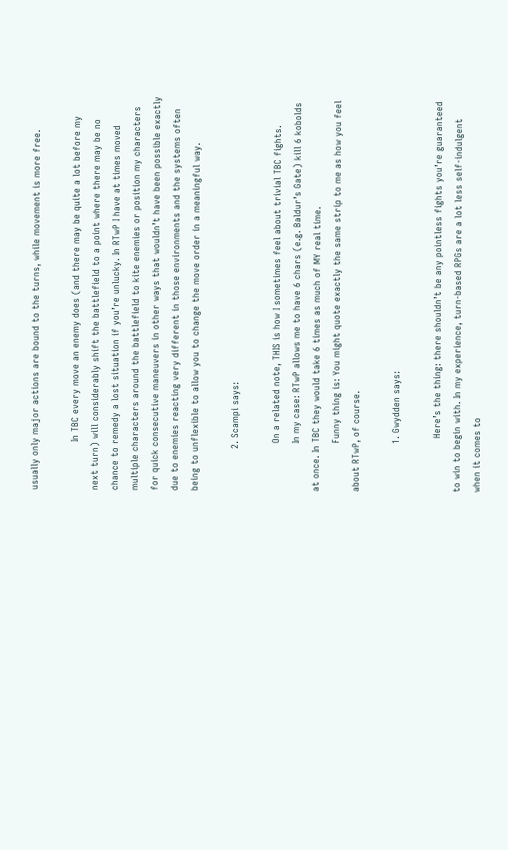usually only major actions are bound to the turns, while movement is more free.

                In TBC every move an enemy does (and there may be quite a lot before my next turn) will considerably shift the battlefield to a point where there may be no chance to remedy a lost situation if you’re unlucky. In RTwP I have at times moved multiple characters around the battlefield to kite enemies or position my characters for quick consecutive maneuvers in other ways that wouldn’t have been possible exactly due to enemies reacting very different in those environments and the systems often being to unflexible to allow you to change the move order in a meaningful way.

              2. Scampi says:

                On a related note, THIS is how I sometimes feel about trivial TBC fights.
                In my case: RTwP allows me to have 6 chars (e.g. Baldur’s Gate) kill 6 kobolds at once. In TBC they would take 6 times as much of MY real time.
                Funny thing is: You might quote exactly the same strip to me as how you feel about RTwP, of course.

                1. Gwydden says:

                  Here’s the thing: there shouldn’t be any pointless fights you’re guaranteed to win to begin with. In my experience, turn-based RPGs are a lot less self-indulgent when it comes to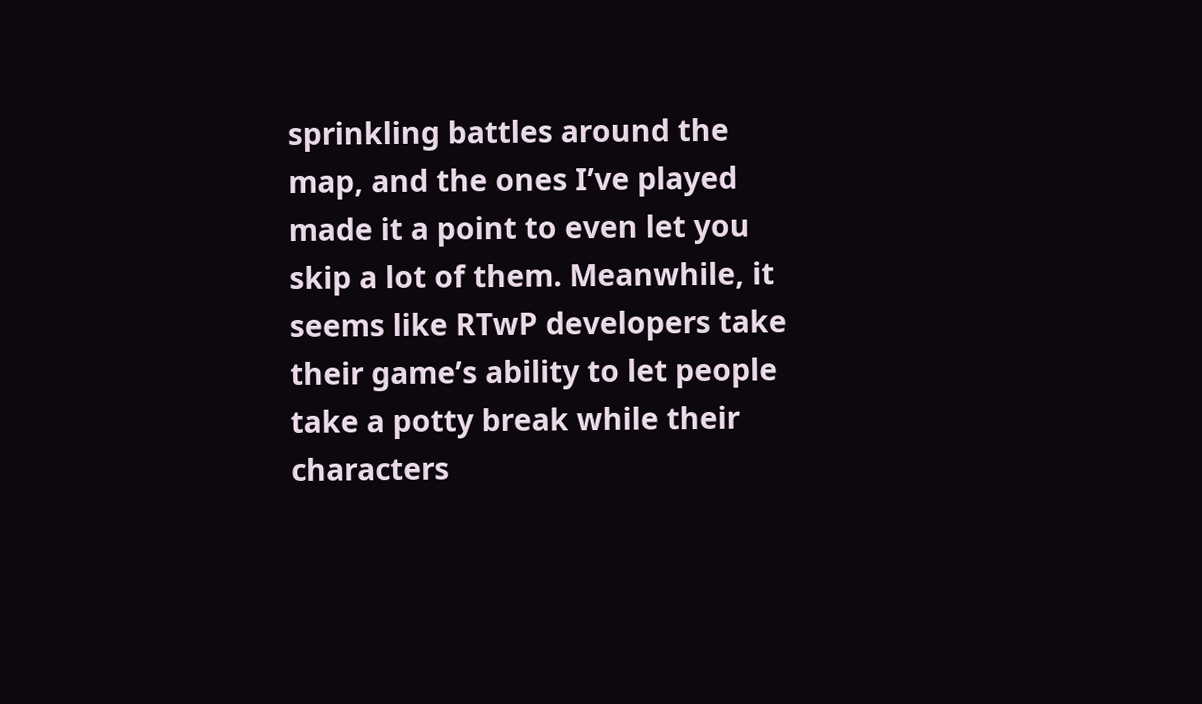sprinkling battles around the map, and the ones I’ve played made it a point to even let you skip a lot of them. Meanwhile, it seems like RTwP developers take their game’s ability to let people take a potty break while their characters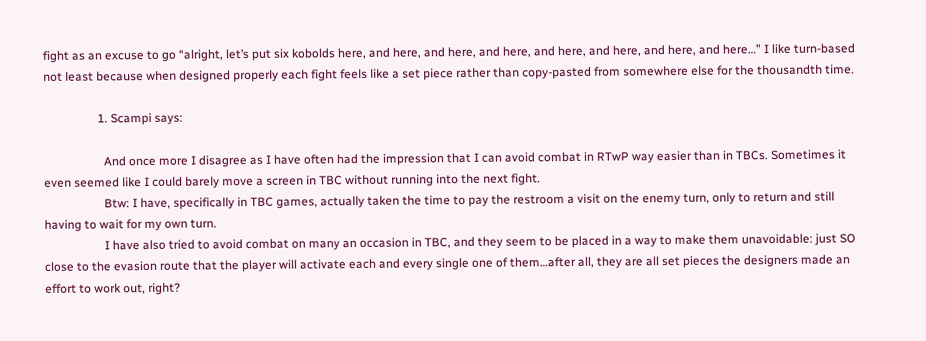fight as an excuse to go “alright, let’s put six kobolds here, and here, and here, and here, and here, and here, and here, and here…” I like turn-based not least because when designed properly each fight feels like a set piece rather than copy-pasted from somewhere else for the thousandth time.

                  1. Scampi says:

                    And once more I disagree as I have often had the impression that I can avoid combat in RTwP way easier than in TBCs. Sometimes it even seemed like I could barely move a screen in TBC without running into the next fight.
                    Btw: I have, specifically in TBC games, actually taken the time to pay the restroom a visit on the enemy turn, only to return and still having to wait for my own turn.
                    I have also tried to avoid combat on many an occasion in TBC, and they seem to be placed in a way to make them unavoidable: just SO close to the evasion route that the player will activate each and every single one of them…after all, they are all set pieces the designers made an effort to work out, right?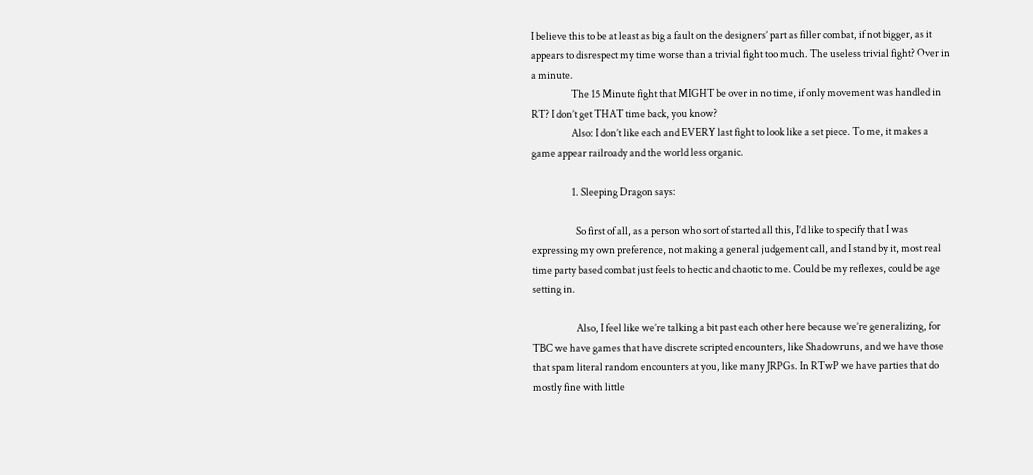I believe this to be at least as big a fault on the designers’ part as filler combat, if not bigger, as it appears to disrespect my time worse than a trivial fight too much. The useless trivial fight? Over in a minute.
                    The 15 Minute fight that MIGHT be over in no time, if only movement was handled in RT? I don’t get THAT time back, you know?
                    Also: I don’t like each and EVERY last fight to look like a set piece. To me, it makes a game appear railroady and the world less organic.

                    1. Sleeping Dragon says:

                      So first of all, as a person who sort of started all this, I’d like to specify that I was expressing my own preference, not making a general judgement call, and I stand by it, most real time party based combat just feels to hectic and chaotic to me. Could be my reflexes, could be age setting in.

                      Also, I feel like we’re talking a bit past each other here because we’re generalizing, for TBC we have games that have discrete scripted encounters, like Shadowruns, and we have those that spam literal random encounters at you, like many JRPGs. In RTwP we have parties that do mostly fine with little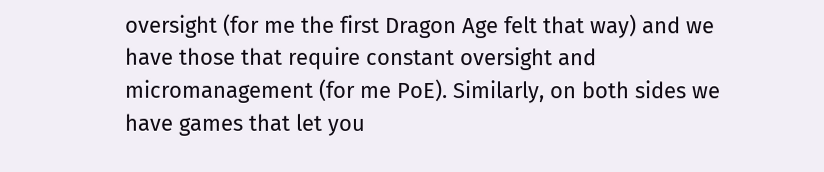oversight (for me the first Dragon Age felt that way) and we have those that require constant oversight and micromanagement (for me PoE). Similarly, on both sides we have games that let you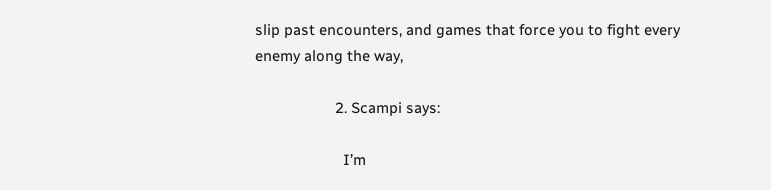slip past encounters, and games that force you to fight every enemy along the way,

                    2. Scampi says:

                      I’m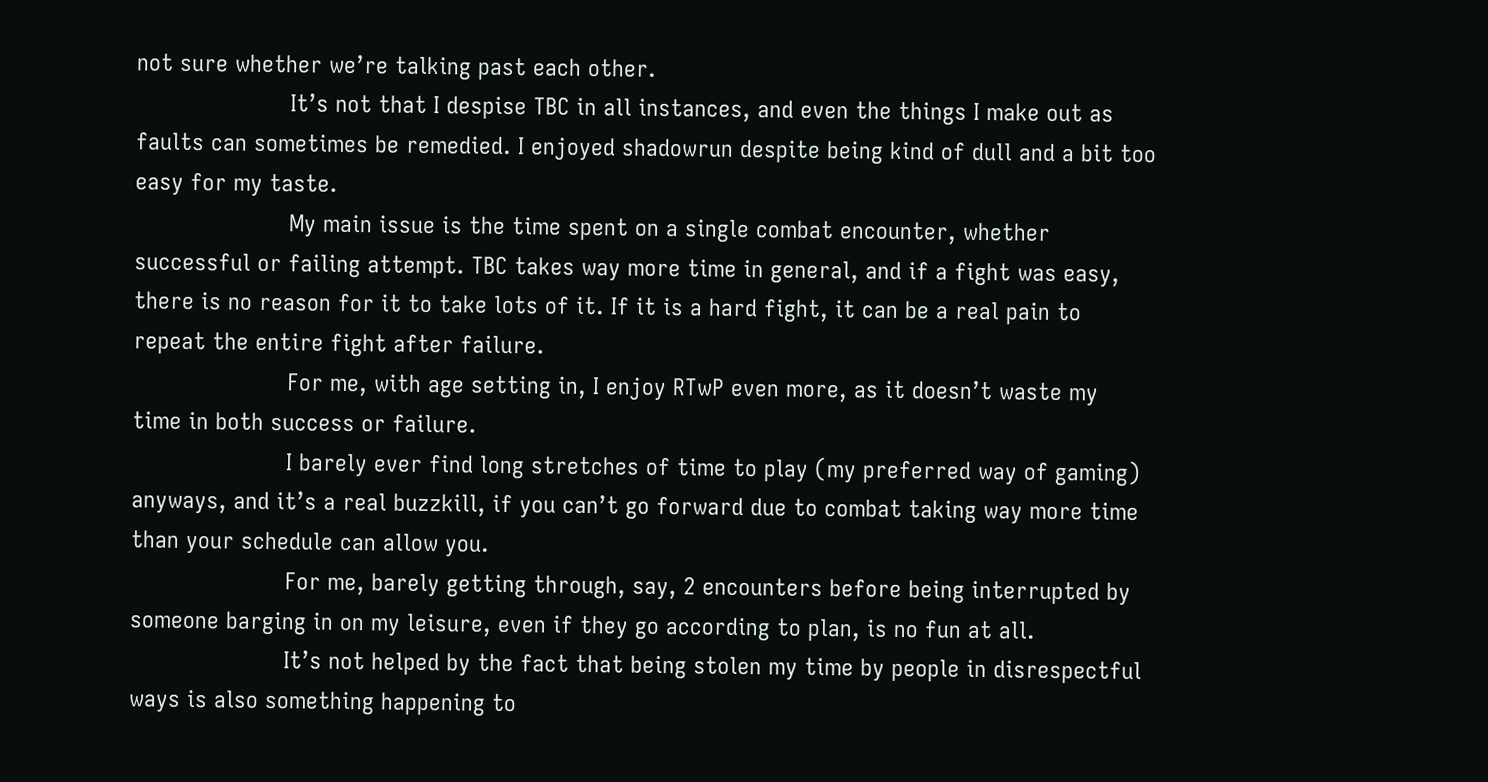not sure whether we’re talking past each other.
                      It’s not that I despise TBC in all instances, and even the things I make out as faults can sometimes be remedied. I enjoyed shadowrun despite being kind of dull and a bit too easy for my taste.
                      My main issue is the time spent on a single combat encounter, whether successful or failing attempt. TBC takes way more time in general, and if a fight was easy, there is no reason for it to take lots of it. If it is a hard fight, it can be a real pain to repeat the entire fight after failure.
                      For me, with age setting in, I enjoy RTwP even more, as it doesn’t waste my time in both success or failure.
                      I barely ever find long stretches of time to play (my preferred way of gaming) anyways, and it’s a real buzzkill, if you can’t go forward due to combat taking way more time than your schedule can allow you.
                      For me, barely getting through, say, 2 encounters before being interrupted by someone barging in on my leisure, even if they go according to plan, is no fun at all.
                      It’s not helped by the fact that being stolen my time by people in disrespectful ways is also something happening to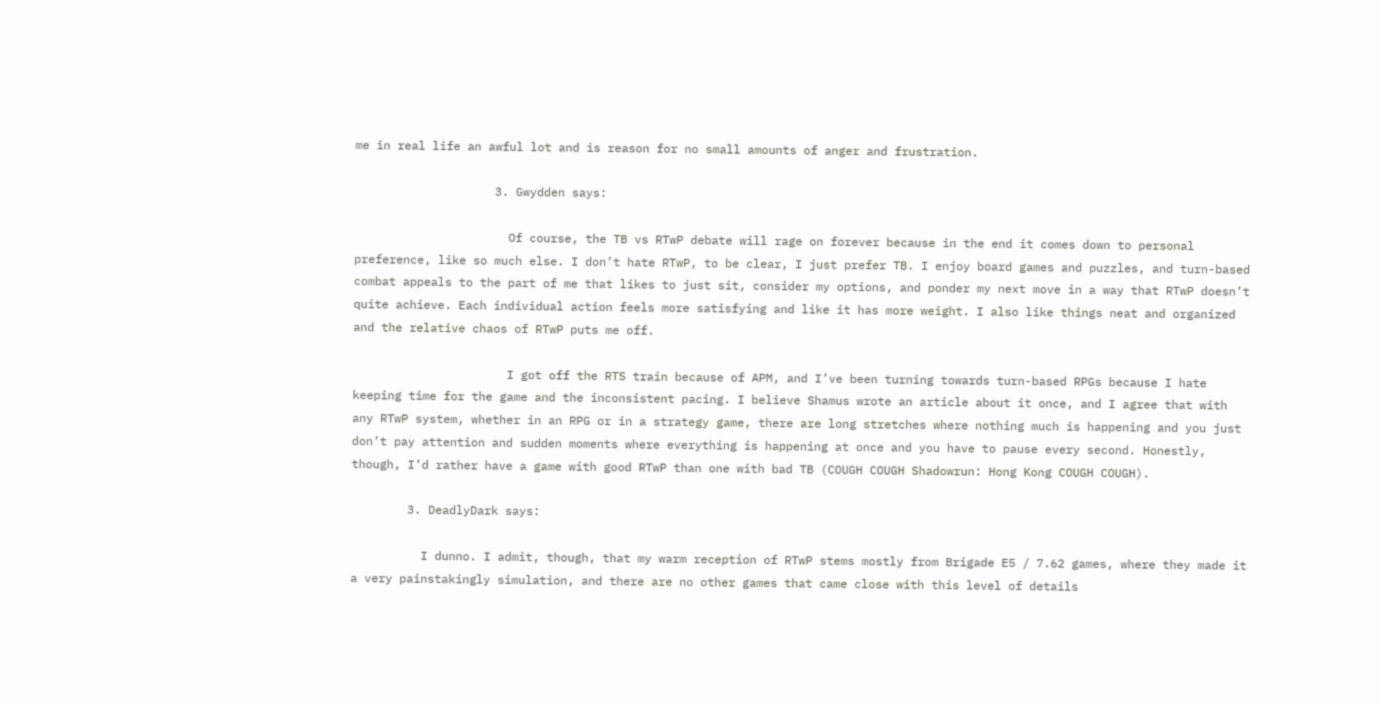me in real life an awful lot and is reason for no small amounts of anger and frustration.

                    3. Gwydden says:

                      Of course, the TB vs RTwP debate will rage on forever because in the end it comes down to personal preference, like so much else. I don’t hate RTwP, to be clear, I just prefer TB. I enjoy board games and puzzles, and turn-based combat appeals to the part of me that likes to just sit, consider my options, and ponder my next move in a way that RTwP doesn’t quite achieve. Each individual action feels more satisfying and like it has more weight. I also like things neat and organized and the relative chaos of RTwP puts me off.

                      I got off the RTS train because of APM, and I’ve been turning towards turn-based RPGs because I hate keeping time for the game and the inconsistent pacing. I believe Shamus wrote an article about it once, and I agree that with any RTwP system, whether in an RPG or in a strategy game, there are long stretches where nothing much is happening and you just don’t pay attention and sudden moments where everything is happening at once and you have to pause every second. Honestly, though, I’d rather have a game with good RTwP than one with bad TB (COUGH COUGH Shadowrun: Hong Kong COUGH COUGH).

        3. DeadlyDark says:

          I dunno. I admit, though, that my warm reception of RTwP stems mostly from Brigade E5 / 7.62 games, where they made it a very painstakingly simulation, and there are no other games that came close with this level of details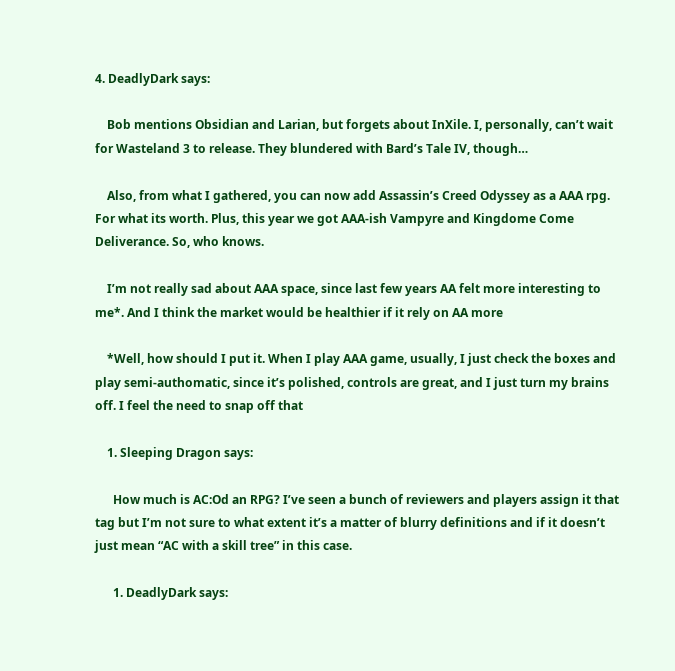4. DeadlyDark says:

    Bob mentions Obsidian and Larian, but forgets about InXile. I, personally, can’t wait for Wasteland 3 to release. They blundered with Bard’s Tale IV, though…

    Also, from what I gathered, you can now add Assassin’s Creed Odyssey as a AAA rpg. For what its worth. Plus, this year we got AAA-ish Vampyre and Kingdome Come Deliverance. So, who knows.

    I’m not really sad about AAA space, since last few years AA felt more interesting to me*. And I think the market would be healthier if it rely on AA more

    *Well, how should I put it. When I play AAA game, usually, I just check the boxes and play semi-authomatic, since it’s polished, controls are great, and I just turn my brains off. I feel the need to snap off that

    1. Sleeping Dragon says:

      How much is AC:Od an RPG? I’ve seen a bunch of reviewers and players assign it that tag but I’m not sure to what extent it’s a matter of blurry definitions and if it doesn’t just mean “AC with a skill tree” in this case.

      1. DeadlyDark says: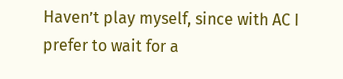Haven’t play myself, since with AC I prefer to wait for a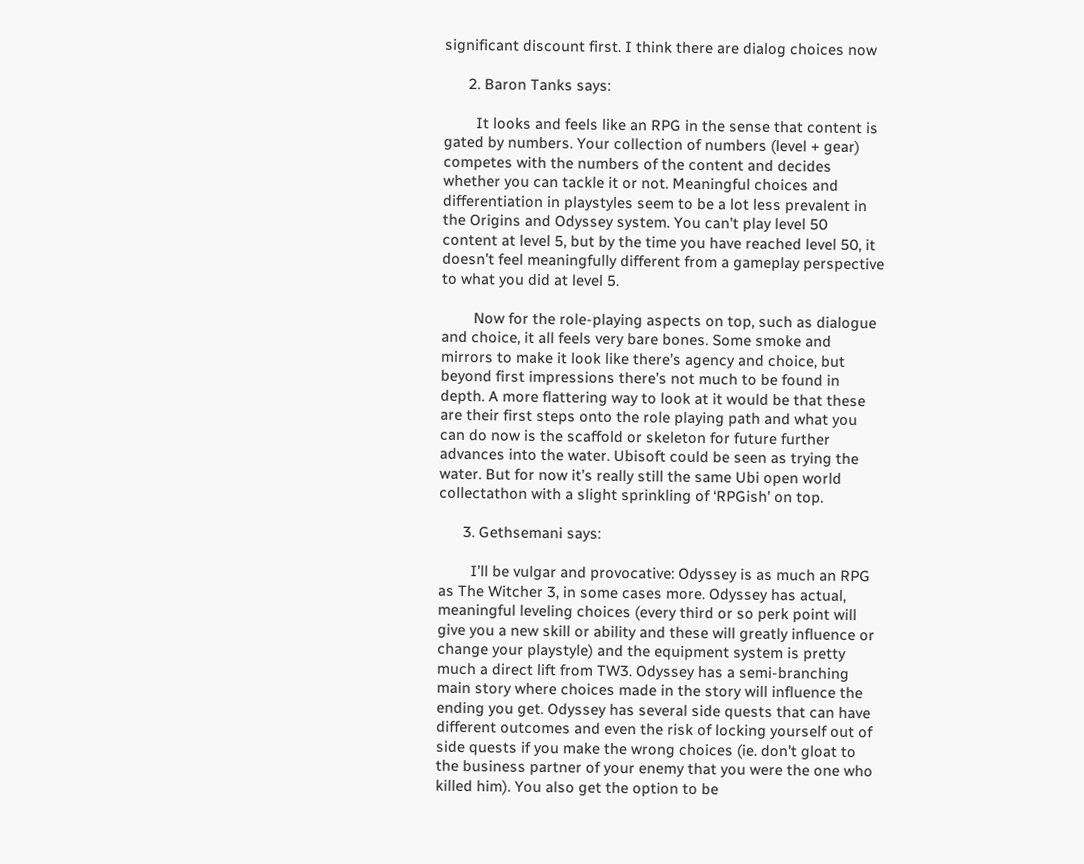significant discount first. I think there are dialog choices now

      2. Baron Tanks says:

        It looks and feels like an RPG in the sense that content is gated by numbers. Your collection of numbers (level + gear) competes with the numbers of the content and decides whether you can tackle it or not. Meaningful choices and differentiation in playstyles seem to be a lot less prevalent in the Origins and Odyssey system. You can’t play level 50 content at level 5, but by the time you have reached level 50, it doesn’t feel meaningfully different from a gameplay perspective to what you did at level 5.

        Now for the role-playing aspects on top, such as dialogue and choice, it all feels very bare bones. Some smoke and mirrors to make it look like there’s agency and choice, but beyond first impressions there’s not much to be found in depth. A more flattering way to look at it would be that these are their first steps onto the role playing path and what you can do now is the scaffold or skeleton for future further advances into the water. Ubisoft could be seen as trying the water. But for now it’s really still the same Ubi open world collectathon with a slight sprinkling of ‘RPGish’ on top.

      3. Gethsemani says:

        I’ll be vulgar and provocative: Odyssey is as much an RPG as The Witcher 3, in some cases more. Odyssey has actual, meaningful leveling choices (every third or so perk point will give you a new skill or ability and these will greatly influence or change your playstyle) and the equipment system is pretty much a direct lift from TW3. Odyssey has a semi-branching main story where choices made in the story will influence the ending you get. Odyssey has several side quests that can have different outcomes and even the risk of locking yourself out of side quests if you make the wrong choices (ie. don’t gloat to the business partner of your enemy that you were the one who killed him). You also get the option to be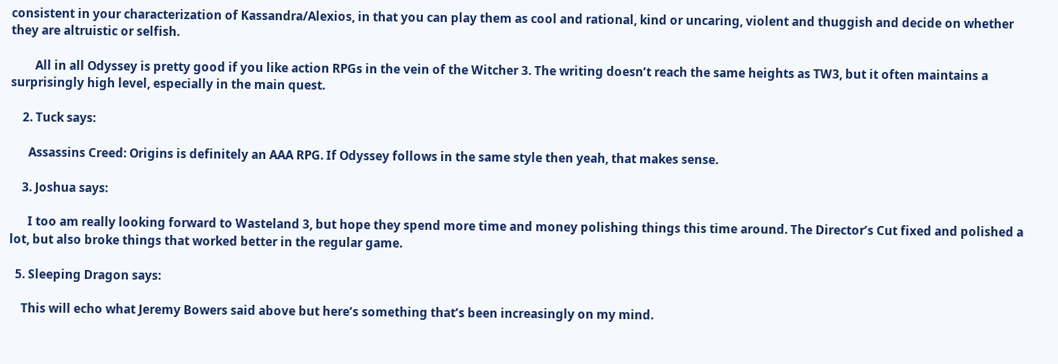consistent in your characterization of Kassandra/Alexios, in that you can play them as cool and rational, kind or uncaring, violent and thuggish and decide on whether they are altruistic or selfish.

        All in all Odyssey is pretty good if you like action RPGs in the vein of the Witcher 3. The writing doesn’t reach the same heights as TW3, but it often maintains a surprisingly high level, especially in the main quest.

    2. Tuck says:

      Assassins Creed: Origins is definitely an AAA RPG. If Odyssey follows in the same style then yeah, that makes sense.

    3. Joshua says:

      I too am really looking forward to Wasteland 3, but hope they spend more time and money polishing things this time around. The Director’s Cut fixed and polished a lot, but also broke things that worked better in the regular game.

  5. Sleeping Dragon says:

    This will echo what Jeremy Bowers said above but here’s something that’s been increasingly on my mind.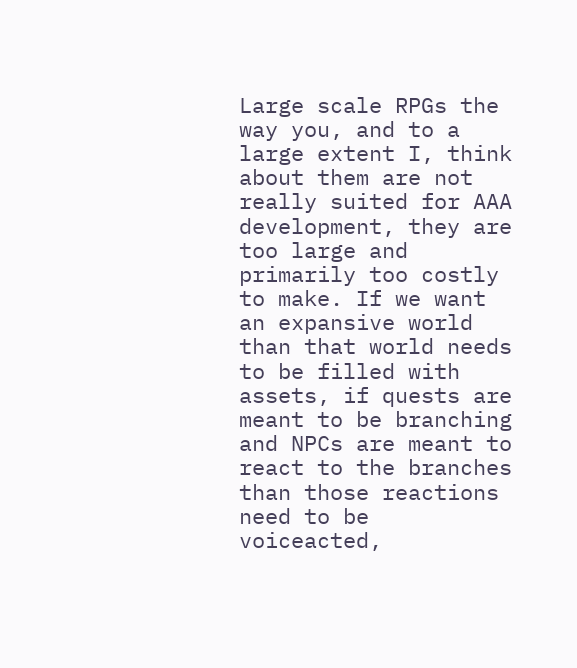Large scale RPGs the way you, and to a large extent I, think about them are not really suited for AAA development, they are too large and primarily too costly to make. If we want an expansive world than that world needs to be filled with assets, if quests are meant to be branching and NPCs are meant to react to the branches than those reactions need to be voiceacted,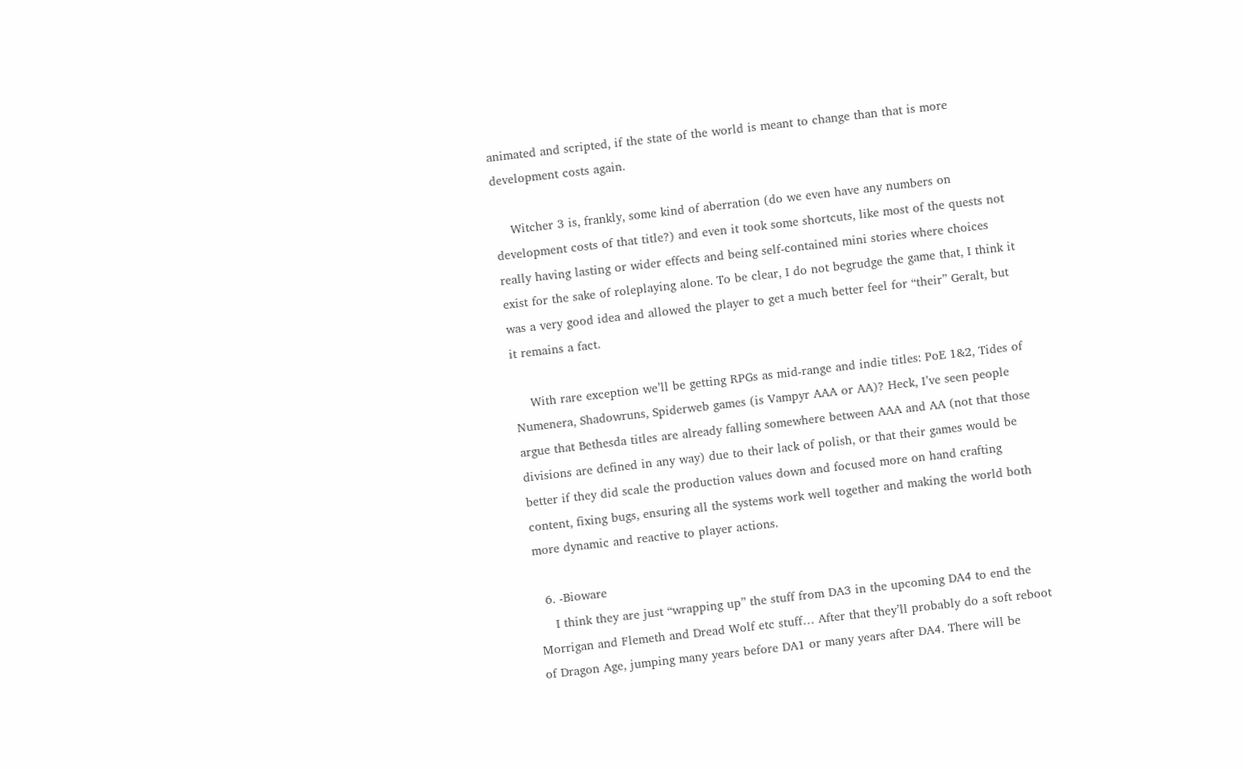animated and scripted, if the state of the world is meant to change than that is more development costs again.

    Witcher 3 is, frankly, some kind of aberration (do we even have any numbers on development costs of that title?) and even it took some shortcuts, like most of the quests not really having lasting or wider effects and being self-contained mini stories where choices exist for the sake of roleplaying alone. To be clear, I do not begrudge the game that, I think it was a very good idea and allowed the player to get a much better feel for “their” Geralt, but it remains a fact.

    With rare exception we’ll be getting RPGs as mid-range and indie titles: PoE 1&2, Tides of Numenera, Shadowruns, Spiderweb games (is Vampyr AAA or AA)? Heck, I’ve seen people argue that Bethesda titles are already falling somewhere between AAA and AA (not that those divisions are defined in any way) due to their lack of polish, or that their games would be better if they did scale the production values down and focused more on hand crafting content, fixing bugs, ensuring all the systems work well together and making the world both more dynamic and reactive to player actions.

  6. -Bioware
    I think they are just “wrapping up” the stuff from DA3 in the upcoming DA4 to end the Morrigan and Flemeth and Dread Wolf etc stuff… After that they’ll probably do a soft reboot of Dragon Age, jumping many years before DA1 or many years after DA4. There will be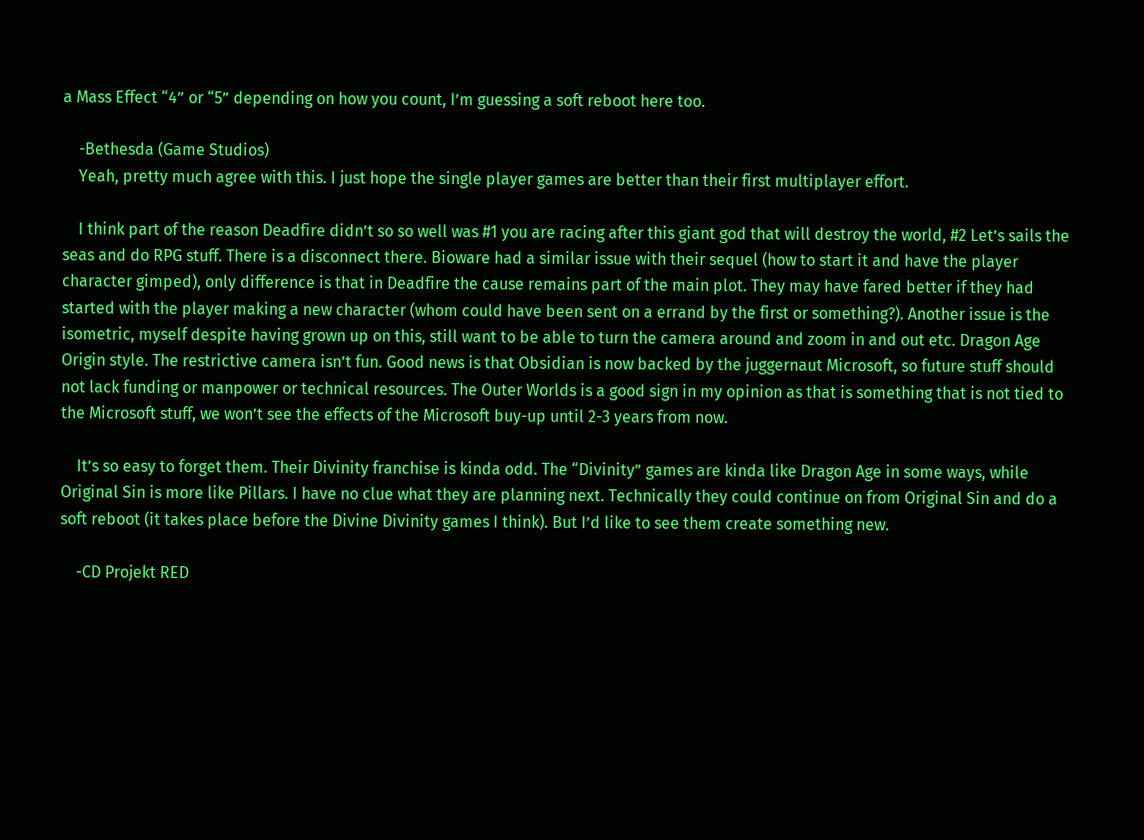a Mass Effect “4” or “5” depending on how you count, I’m guessing a soft reboot here too.

    -Bethesda (Game Studios)
    Yeah, pretty much agree with this. I just hope the single player games are better than their first multiplayer effort.

    I think part of the reason Deadfire didn’t so so well was #1 you are racing after this giant god that will destroy the world, #2 Let’s sails the seas and do RPG stuff. There is a disconnect there. Bioware had a similar issue with their sequel (how to start it and have the player character gimped), only difference is that in Deadfire the cause remains part of the main plot. They may have fared better if they had started with the player making a new character (whom could have been sent on a errand by the first or something?). Another issue is the isometric, myself despite having grown up on this, still want to be able to turn the camera around and zoom in and out etc. Dragon Age Origin style. The restrictive camera isn’t fun. Good news is that Obsidian is now backed by the juggernaut Microsoft, so future stuff should not lack funding or manpower or technical resources. The Outer Worlds is a good sign in my opinion as that is something that is not tied to the Microsoft stuff, we won’t see the effects of the Microsoft buy-up until 2-3 years from now.

    It’s so easy to forget them. Their Divinity franchise is kinda odd. The “Divinity” games are kinda like Dragon Age in some ways, while Original Sin is more like Pillars. I have no clue what they are planning next. Technically they could continue on from Original Sin and do a soft reboot (it takes place before the Divine Divinity games I think). But I’d like to see them create something new.

    -CD Projekt RED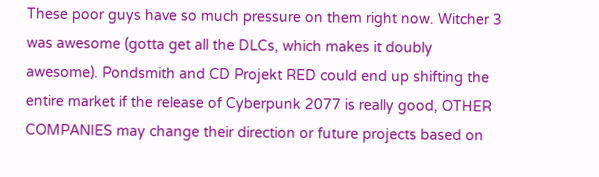These poor guys have so much pressure on them right now. Witcher 3 was awesome (gotta get all the DLCs, which makes it doubly awesome). Pondsmith and CD Projekt RED could end up shifting the entire market if the release of Cyberpunk 2077 is really good, OTHER COMPANIES may change their direction or future projects based on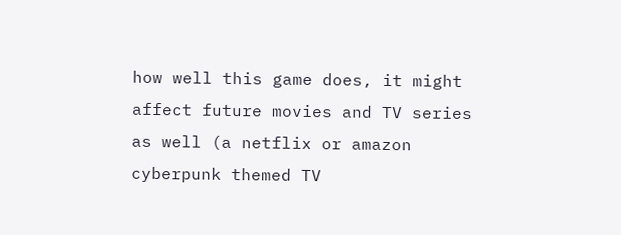how well this game does, it might affect future movies and TV series as well (a netflix or amazon cyberpunk themed TV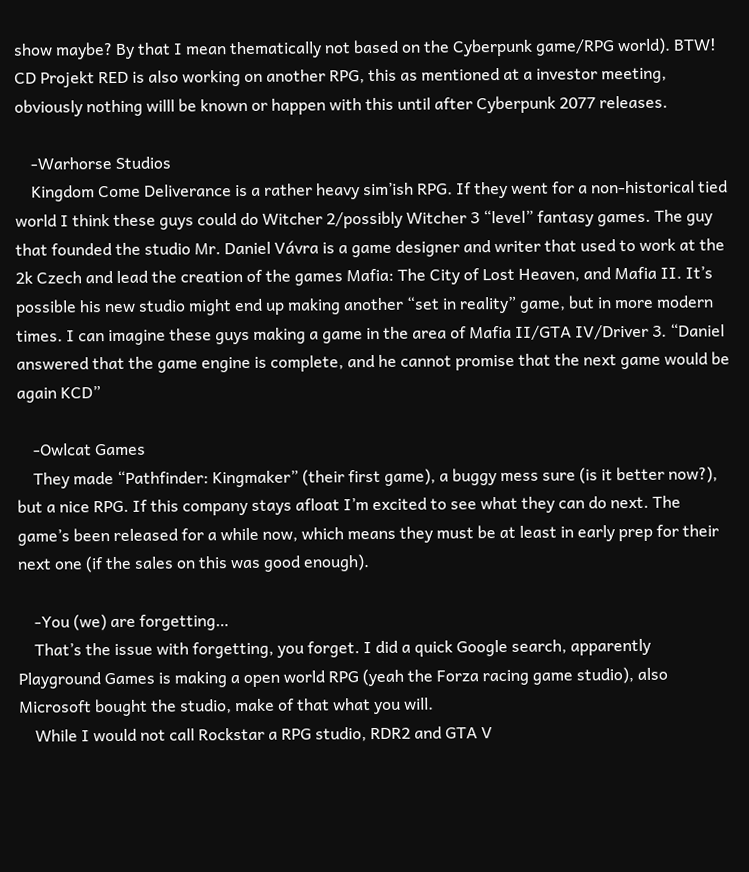show maybe? By that I mean thematically not based on the Cyberpunk game/RPG world). BTW! CD Projekt RED is also working on another RPG, this as mentioned at a investor meeting, obviously nothing willl be known or happen with this until after Cyberpunk 2077 releases.

    -Warhorse Studios
    Kingdom Come Deliverance is a rather heavy sim’ish RPG. If they went for a non-historical tied world I think these guys could do Witcher 2/possibly Witcher 3 “level” fantasy games. The guy that founded the studio Mr. Daniel Vávra is a game designer and writer that used to work at the 2k Czech and lead the creation of the games Mafia: The City of Lost Heaven, and Mafia II. It’s possible his new studio might end up making another “set in reality” game, but in more modern times. I can imagine these guys making a game in the area of Mafia II/GTA IV/Driver 3. “Daniel answered that the game engine is complete, and he cannot promise that the next game would be again KCD”

    -Owlcat Games
    They made “Pathfinder: Kingmaker” (their first game), a buggy mess sure (is it better now?), but a nice RPG. If this company stays afloat I’m excited to see what they can do next. The game’s been released for a while now, which means they must be at least in early prep for their next one (if the sales on this was good enough).

    -You (we) are forgetting…
    That’s the issue with forgetting, you forget. I did a quick Google search, apparently Playground Games is making a open world RPG (yeah the Forza racing game studio), also Microsoft bought the studio, make of that what you will.
    While I would not call Rockstar a RPG studio, RDR2 and GTA V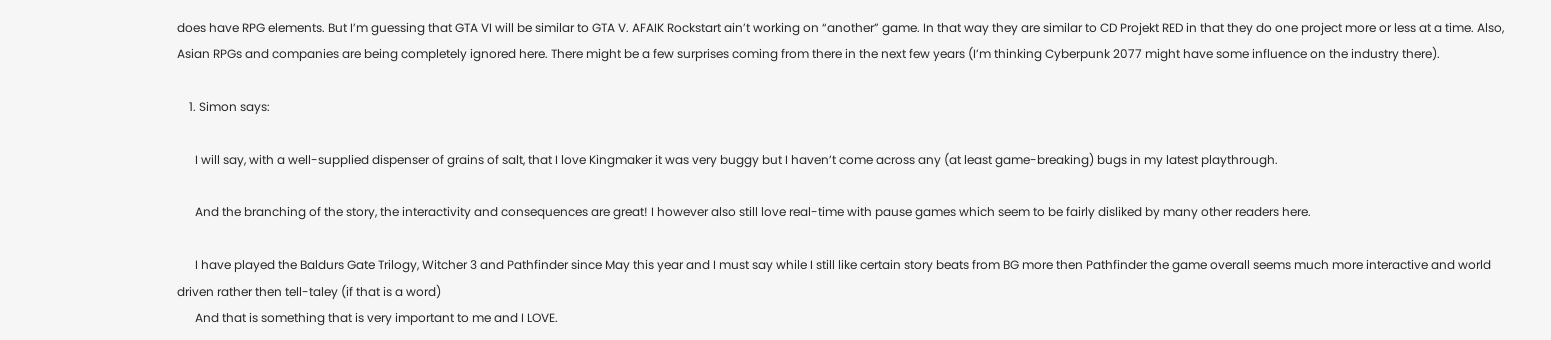does have RPG elements. But I’m guessing that GTA VI will be similar to GTA V. AFAIK Rockstart ain’t working on “another” game. In that way they are similar to CD Projekt RED in that they do one project more or less at a time. Also, Asian RPGs and companies are being completely ignored here. There might be a few surprises coming from there in the next few years (I’m thinking Cyberpunk 2077 might have some influence on the industry there).

    1. Simon says:

      I will say, with a well-supplied dispenser of grains of salt, that I love Kingmaker it was very buggy but I haven’t come across any (at least game-breaking) bugs in my latest playthrough.

      And the branching of the story, the interactivity and consequences are great! I however also still love real-time with pause games which seem to be fairly disliked by many other readers here.

      I have played the Baldurs Gate Trilogy, Witcher 3 and Pathfinder since May this year and I must say while I still like certain story beats from BG more then Pathfinder the game overall seems much more interactive and world driven rather then tell-taley (if that is a word)
      And that is something that is very important to me and I LOVE.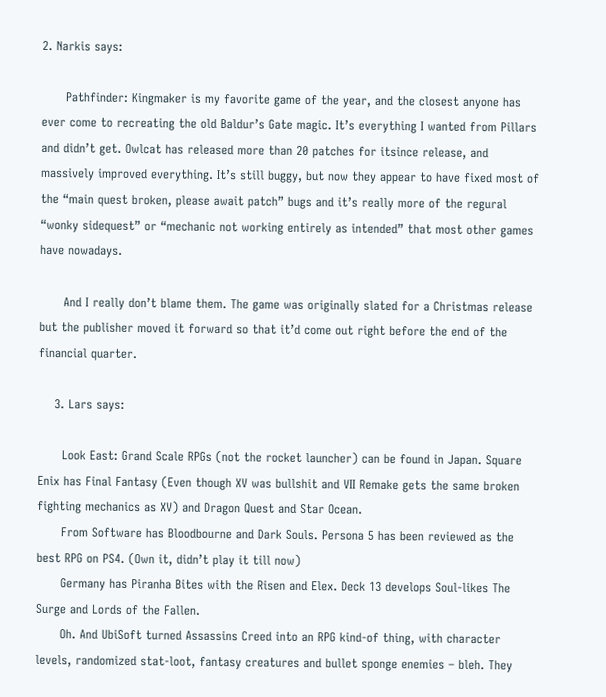2. Narkis says:

      Pathfinder: Kingmaker is my favorite game of the year, and the closest anyone has ever come to recreating the old Baldur’s Gate magic. It’s everything I wanted from Pillars and didn’t get. Owlcat has released more than 20 patches for itsince release, and massively improved everything. It’s still buggy, but now they appear to have fixed most of the “main quest broken, please await patch” bugs and it’s really more of the regural “wonky sidequest” or “mechanic not working entirely as intended” that most other games have nowadays.

      And I really don’t blame them. The game was originally slated for a Christmas release but the publisher moved it forward so that it’d come out right before the end of the financial quarter.

    3. Lars says:

      Look East: Grand Scale RPGs (not the rocket launcher) can be found in Japan. Square Enix has Final Fantasy (Even though XV was bullshit and VII Remake gets the same broken fighting mechanics as XV) and Dragon Quest and Star Ocean.
      From Software has Bloodbourne and Dark Souls. Persona 5 has been reviewed as the best RPG on PS4. (Own it, didn’t play it till now)
      Germany has Piranha Bites with the Risen and Elex. Deck 13 develops Soul-likes The Surge and Lords of the Fallen.
      Oh. And UbiSoft turned Assassins Creed into an RPG kind-of thing, with character levels, randomized stat-loot, fantasy creatures and bullet sponge enemies – bleh. They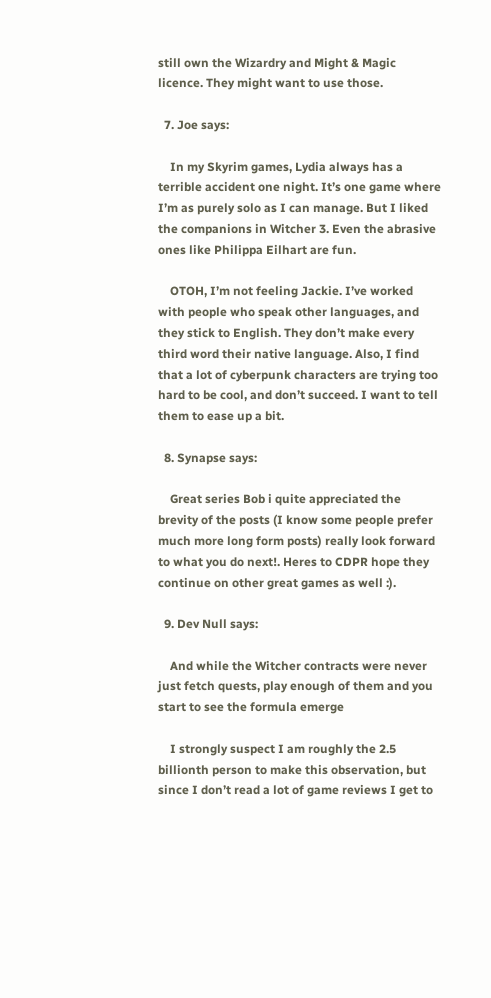still own the Wizardry and Might & Magic licence. They might want to use those.

  7. Joe says:

    In my Skyrim games, Lydia always has a terrible accident one night. It’s one game where I’m as purely solo as I can manage. But I liked the companions in Witcher 3. Even the abrasive ones like Philippa Eilhart are fun.

    OTOH, I’m not feeling Jackie. I’ve worked with people who speak other languages, and they stick to English. They don’t make every third word their native language. Also, I find that a lot of cyberpunk characters are trying too hard to be cool, and don’t succeed. I want to tell them to ease up a bit.

  8. Synapse says:

    Great series Bob i quite appreciated the brevity of the posts (I know some people prefer much more long form posts) really look forward to what you do next!. Heres to CDPR hope they continue on other great games as well :).

  9. Dev Null says:

    And while the Witcher contracts were never just fetch quests, play enough of them and you start to see the formula emerge

    I strongly suspect I am roughly the 2.5 billionth person to make this observation, but since I don’t read a lot of game reviews I get to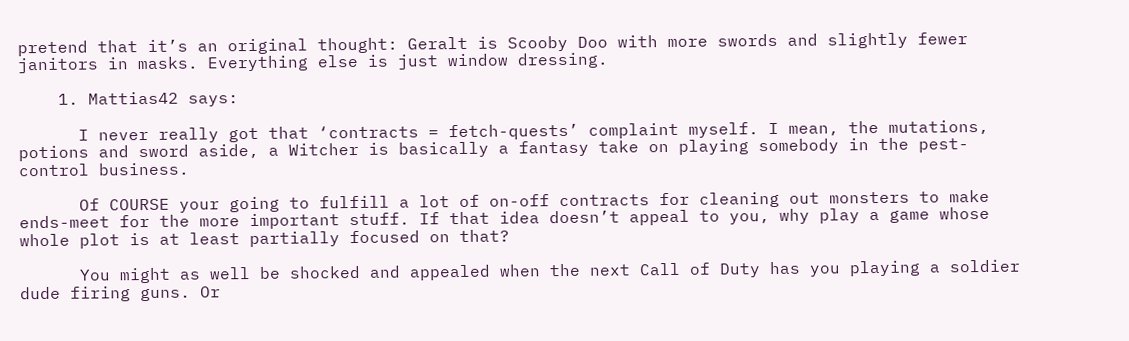pretend that it’s an original thought: Geralt is Scooby Doo with more swords and slightly fewer janitors in masks. Everything else is just window dressing.

    1. Mattias42 says:

      I never really got that ‘contracts = fetch-quests’ complaint myself. I mean, the mutations, potions and sword aside, a Witcher is basically a fantasy take on playing somebody in the pest-control business.

      Of COURSE your going to fulfill a lot of on-off contracts for cleaning out monsters to make ends-meet for the more important stuff. If that idea doesn’t appeal to you, why play a game whose whole plot is at least partially focused on that?

      You might as well be shocked and appealed when the next Call of Duty has you playing a soldier dude firing guns. Or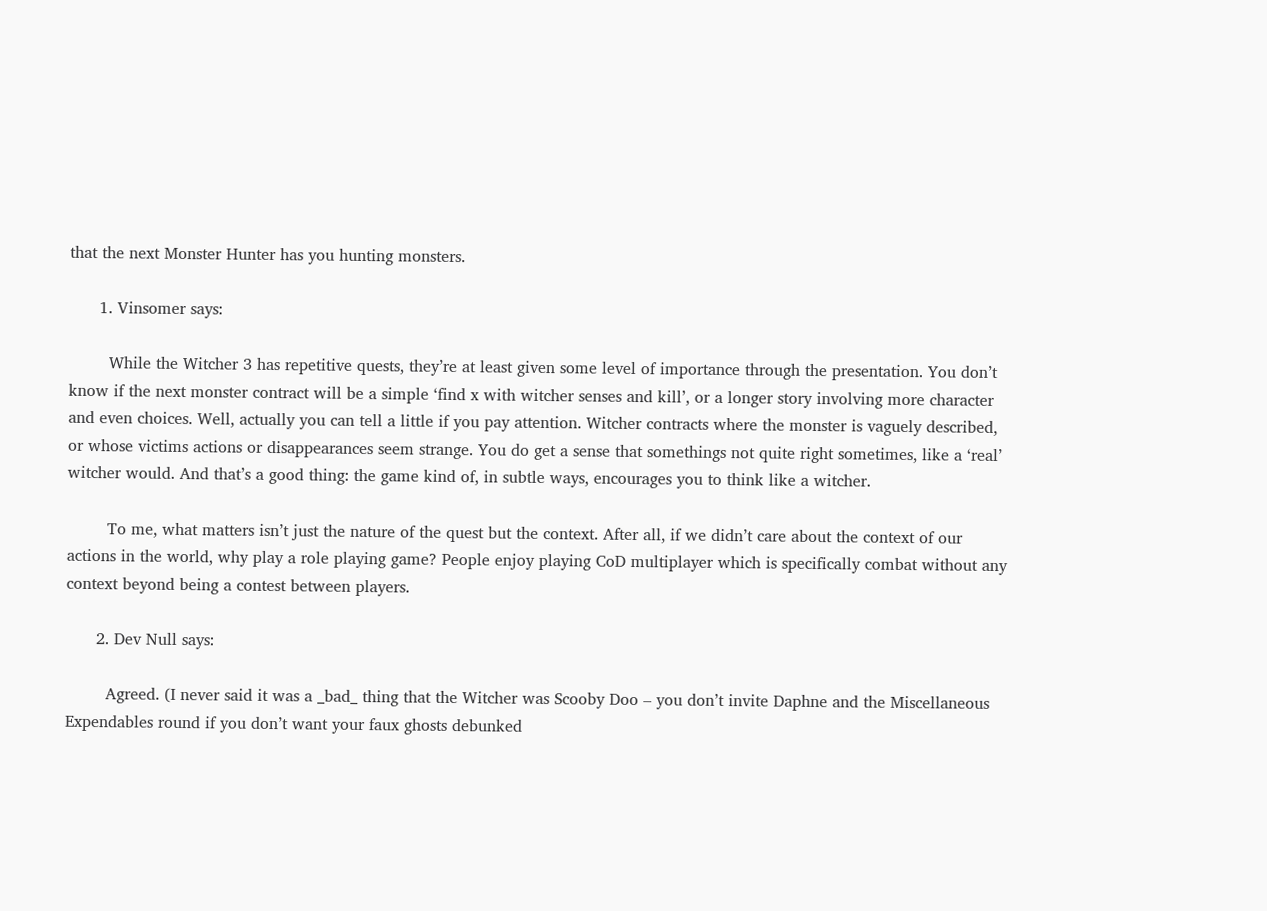that the next Monster Hunter has you hunting monsters.

      1. Vinsomer says:

        While the Witcher 3 has repetitive quests, they’re at least given some level of importance through the presentation. You don’t know if the next monster contract will be a simple ‘find x with witcher senses and kill’, or a longer story involving more character and even choices. Well, actually you can tell a little if you pay attention. Witcher contracts where the monster is vaguely described, or whose victims actions or disappearances seem strange. You do get a sense that somethings not quite right sometimes, like a ‘real’ witcher would. And that’s a good thing: the game kind of, in subtle ways, encourages you to think like a witcher.

        To me, what matters isn’t just the nature of the quest but the context. After all, if we didn’t care about the context of our actions in the world, why play a role playing game? People enjoy playing CoD multiplayer which is specifically combat without any context beyond being a contest between players.

      2. Dev Null says:

        Agreed. (I never said it was a _bad_ thing that the Witcher was Scooby Doo – you don’t invite Daphne and the Miscellaneous Expendables round if you don’t want your faux ghosts debunked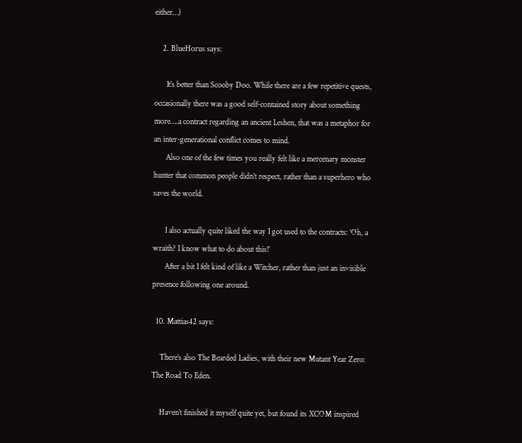either…)

    2. BlueHorus says:

      It’s better than Scooby Doo. While there are a few repetitive quests, occasionally there was a good self-contained story about something more….a contract regarding an ancient Leshen, that was a metaphor for an inter-generational conflict comes to mind.
      Also one of the few times you really felt like a mercenary monster hunter that common people didn’t respect, rather than a superhero who saves the world.

      I also actually quite liked the way I got used to the contracts: ‘Oh, a wraith? I know what to do about this!’
      After a bit I felt kind of like a Witcher, rather than just an invisible presence following one around.

  10. Mattias42 says:

    There’s also The Bearded Ladies, with their new Mutant Year Zero: The Road To Eden.

    Haven’t finished it myself quite yet, but found its XCOM inspired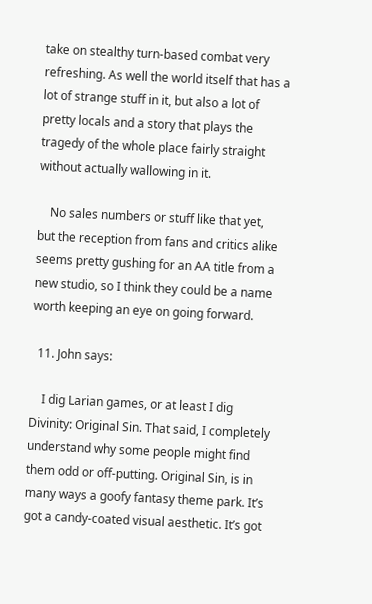take on stealthy turn-based combat very refreshing. As well the world itself that has a lot of strange stuff in it, but also a lot of pretty locals and a story that plays the tragedy of the whole place fairly straight without actually wallowing in it.

    No sales numbers or stuff like that yet, but the reception from fans and critics alike seems pretty gushing for an AA title from a new studio, so I think they could be a name worth keeping an eye on going forward.

  11. John says:

    I dig Larian games, or at least I dig Divinity: Original Sin. That said, I completely understand why some people might find them odd or off-putting. Original Sin, is in many ways a goofy fantasy theme park. It’s got a candy-coated visual aesthetic. It’s got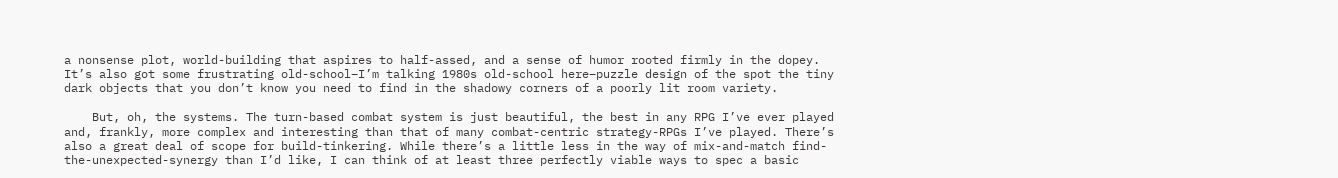a nonsense plot, world-building that aspires to half-assed, and a sense of humor rooted firmly in the dopey. It’s also got some frustrating old-school–I’m talking 1980s old-school here–puzzle design of the spot the tiny dark objects that you don’t know you need to find in the shadowy corners of a poorly lit room variety.

    But, oh, the systems. The turn-based combat system is just beautiful, the best in any RPG I’ve ever played and, frankly, more complex and interesting than that of many combat-centric strategy-RPGs I’ve played. There’s also a great deal of scope for build-tinkering. While there’s a little less in the way of mix-and-match find-the-unexpected-synergy than I’d like, I can think of at least three perfectly viable ways to spec a basic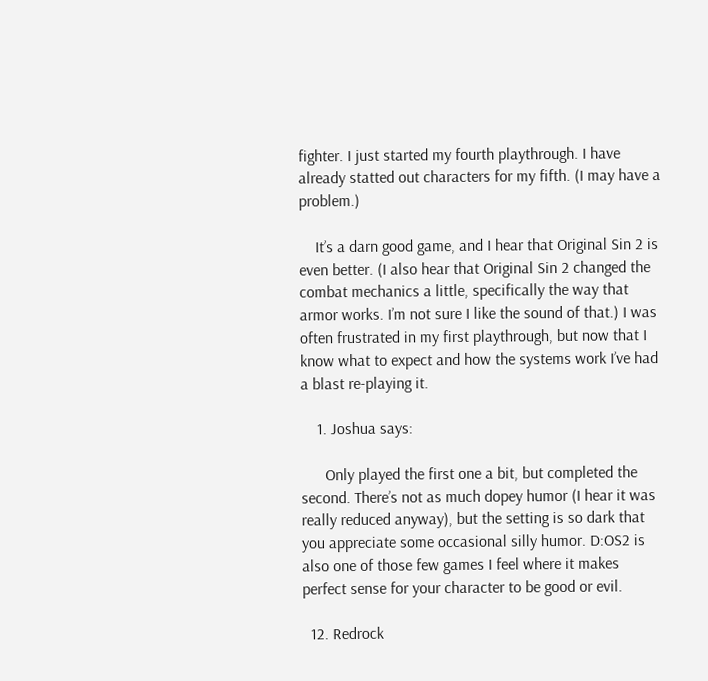fighter. I just started my fourth playthrough. I have already statted out characters for my fifth. (I may have a problem.)

    It’s a darn good game, and I hear that Original Sin 2 is even better. (I also hear that Original Sin 2 changed the combat mechanics a little, specifically the way that armor works. I’m not sure I like the sound of that.) I was often frustrated in my first playthrough, but now that I know what to expect and how the systems work I’ve had a blast re-playing it.

    1. Joshua says:

      Only played the first one a bit, but completed the second. There’s not as much dopey humor (I hear it was really reduced anyway), but the setting is so dark that you appreciate some occasional silly humor. D:OS2 is also one of those few games I feel where it makes perfect sense for your character to be good or evil.

  12. Redrock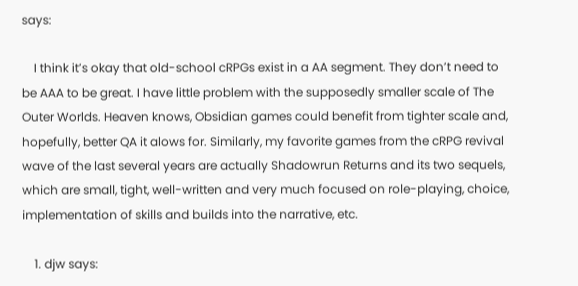says:

    I think it’s okay that old-school cRPGs exist in a AA segment. They don’t need to be AAA to be great. I have little problem with the supposedly smaller scale of The Outer Worlds. Heaven knows, Obsidian games could benefit from tighter scale and, hopefully, better QA it alows for. Similarly, my favorite games from the cRPG revival wave of the last several years are actually Shadowrun Returns and its two sequels, which are small, tight, well-written and very much focused on role-playing, choice, implementation of skills and builds into the narrative, etc.

    1. djw says: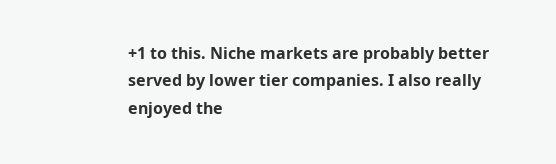+1 to this. Niche markets are probably better served by lower tier companies. I also really enjoyed the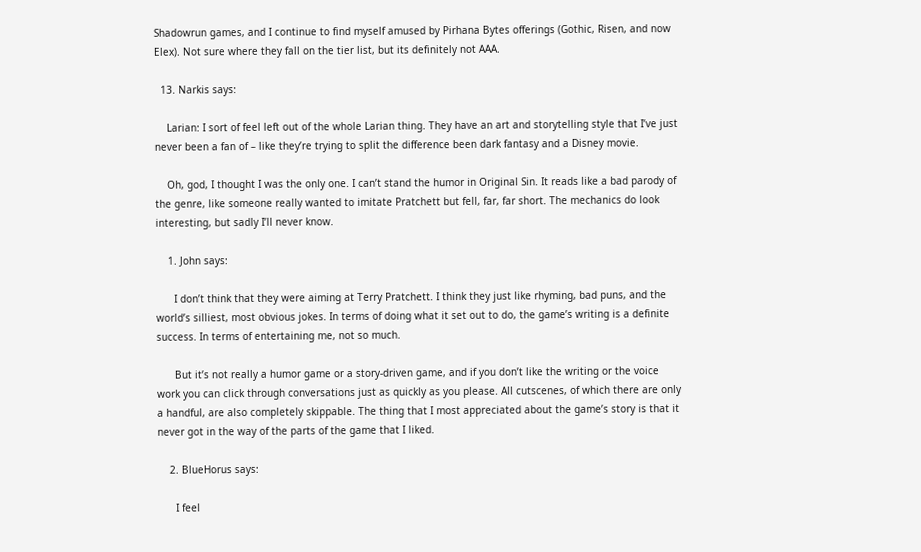Shadowrun games, and I continue to find myself amused by Pirhana Bytes offerings (Gothic, Risen, and now Elex). Not sure where they fall on the tier list, but its definitely not AAA.

  13. Narkis says:

    Larian: I sort of feel left out of the whole Larian thing. They have an art and storytelling style that I’ve just never been a fan of – like they’re trying to split the difference been dark fantasy and a Disney movie.

    Oh, god, I thought I was the only one. I can’t stand the humor in Original Sin. It reads like a bad parody of the genre, like someone really wanted to imitate Pratchett but fell, far, far short. The mechanics do look interesting, but sadly I’ll never know.

    1. John says:

      I don’t think that they were aiming at Terry Pratchett. I think they just like rhyming, bad puns, and the world’s silliest, most obvious jokes. In terms of doing what it set out to do, the game’s writing is a definite success. In terms of entertaining me, not so much.

      But it’s not really a humor game or a story-driven game, and if you don’t like the writing or the voice work you can click through conversations just as quickly as you please. All cutscenes, of which there are only a handful, are also completely skippable. The thing that I most appreciated about the game’s story is that it never got in the way of the parts of the game that I liked.

    2. BlueHorus says:

      I feel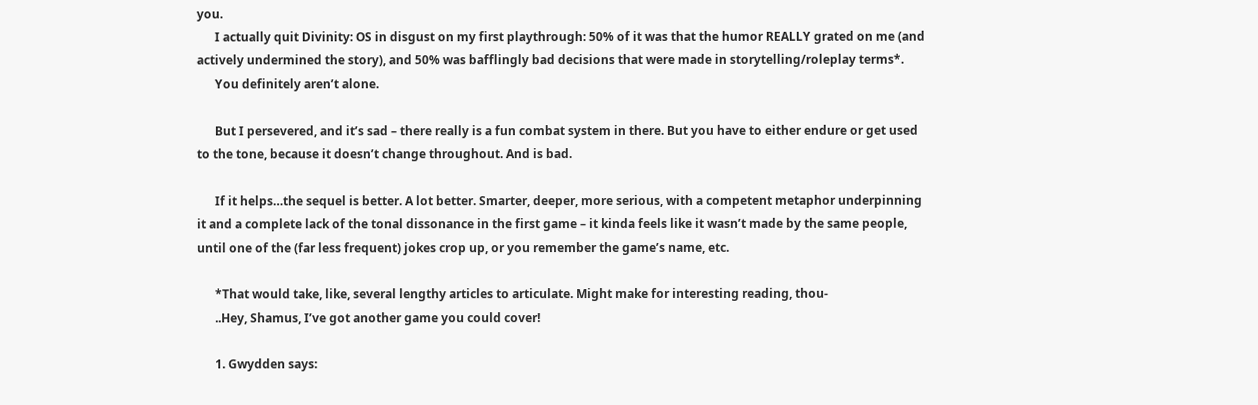you.
      I actually quit Divinity: OS in disgust on my first playthrough: 50% of it was that the humor REALLY grated on me (and actively undermined the story), and 50% was bafflingly bad decisions that were made in storytelling/roleplay terms*.
      You definitely aren’t alone.

      But I persevered, and it’s sad – there really is a fun combat system in there. But you have to either endure or get used to the tone, because it doesn’t change throughout. And is bad.

      If it helps…the sequel is better. A lot better. Smarter, deeper, more serious, with a competent metaphor underpinning it and a complete lack of the tonal dissonance in the first game – it kinda feels like it wasn’t made by the same people, until one of the (far less frequent) jokes crop up, or you remember the game’s name, etc.

      *That would take, like, several lengthy articles to articulate. Might make for interesting reading, thou-
      ..Hey, Shamus, I’ve got another game you could cover!

      1. Gwydden says: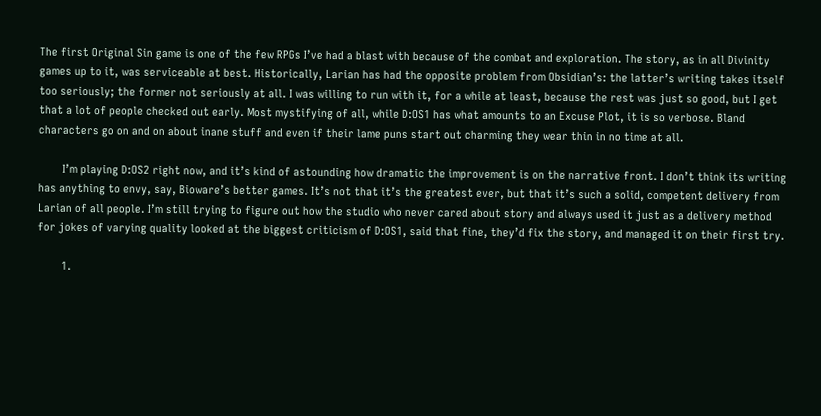The first Original Sin game is one of the few RPGs I’ve had a blast with because of the combat and exploration. The story, as in all Divinity games up to it, was serviceable at best. Historically, Larian has had the opposite problem from Obsidian’s: the latter’s writing takes itself too seriously; the former not seriously at all. I was willing to run with it, for a while at least, because the rest was just so good, but I get that a lot of people checked out early. Most mystifying of all, while D:OS1 has what amounts to an Excuse Plot, it is so verbose. Bland characters go on and on about inane stuff and even if their lame puns start out charming they wear thin in no time at all.

        I’m playing D:OS2 right now, and it’s kind of astounding how dramatic the improvement is on the narrative front. I don’t think its writing has anything to envy, say, Bioware’s better games. It’s not that it’s the greatest ever, but that it’s such a solid, competent delivery from Larian of all people. I’m still trying to figure out how the studio who never cared about story and always used it just as a delivery method for jokes of varying quality looked at the biggest criticism of D:OS1, said that fine, they’d fix the story, and managed it on their first try.

        1.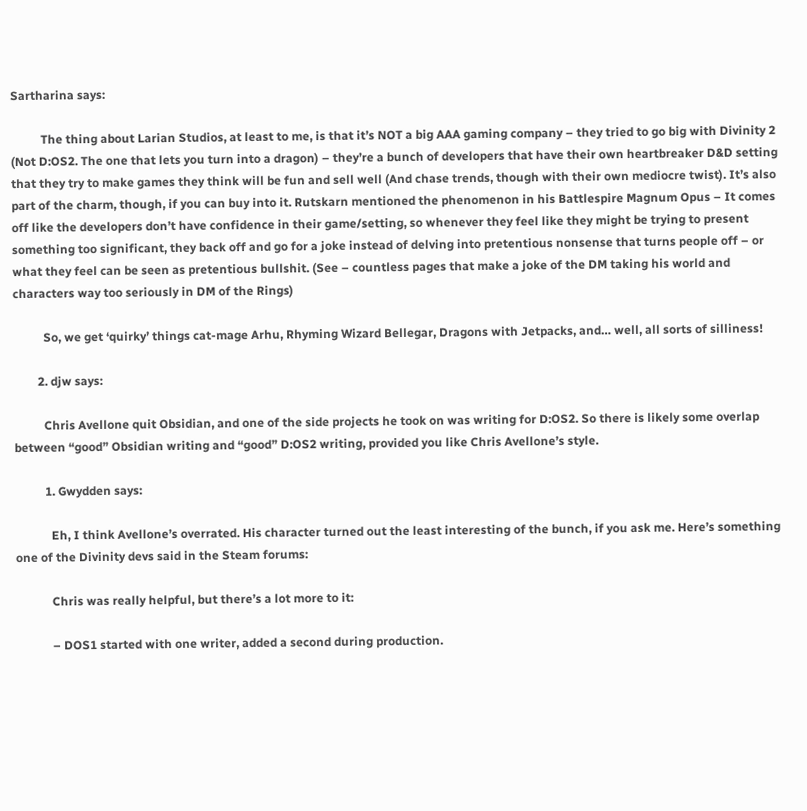Sartharina says:

          The thing about Larian Studios, at least to me, is that it’s NOT a big AAA gaming company – they tried to go big with Divinity 2 (Not D:OS2. The one that lets you turn into a dragon) – they’re a bunch of developers that have their own heartbreaker D&D setting that they try to make games they think will be fun and sell well (And chase trends, though with their own mediocre twist). It’s also part of the charm, though, if you can buy into it. Rutskarn mentioned the phenomenon in his Battlespire Magnum Opus – It comes off like the developers don’t have confidence in their game/setting, so whenever they feel like they might be trying to present something too significant, they back off and go for a joke instead of delving into pretentious nonsense that turns people off – or what they feel can be seen as pretentious bullshit. (See – countless pages that make a joke of the DM taking his world and characters way too seriously in DM of the Rings)

          So, we get ‘quirky’ things cat-mage Arhu, Rhyming Wizard Bellegar, Dragons with Jetpacks, and… well, all sorts of silliness!

        2. djw says:

          Chris Avellone quit Obsidian, and one of the side projects he took on was writing for D:OS2. So there is likely some overlap between “good” Obsidian writing and “good” D:OS2 writing, provided you like Chris Avellone’s style.

          1. Gwydden says:

            Eh, I think Avellone’s overrated. His character turned out the least interesting of the bunch, if you ask me. Here’s something one of the Divinity devs said in the Steam forums:

            Chris was really helpful, but there’s a lot more to it:

            – DOS1 started with one writer, added a second during production.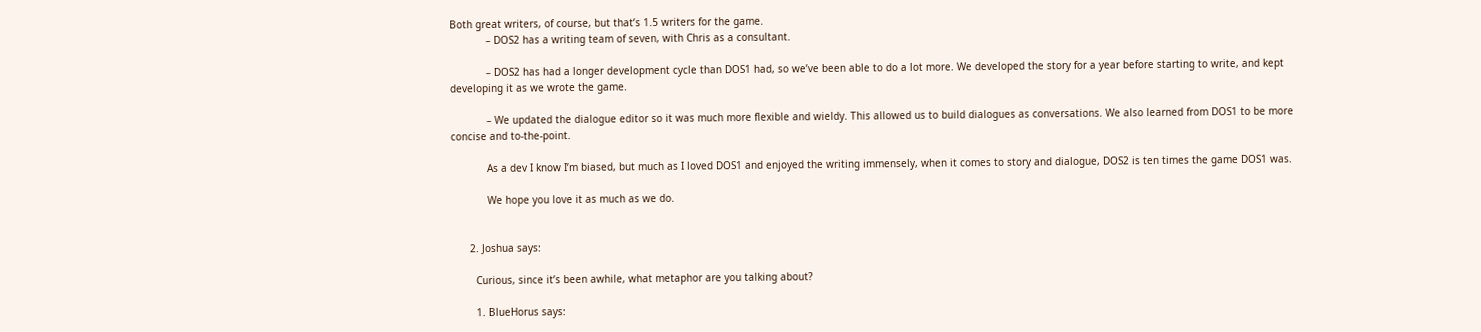Both great writers, of course, but that’s 1.5 writers for the game.
            – DOS2 has a writing team of seven, with Chris as a consultant.

            – DOS2 has had a longer development cycle than DOS1 had, so we’ve been able to do a lot more. We developed the story for a year before starting to write, and kept developing it as we wrote the game.

            – We updated the dialogue editor so it was much more flexible and wieldy. This allowed us to build dialogues as conversations. We also learned from DOS1 to be more concise and to-the-point.

            As a dev I know I’m biased, but much as I loved DOS1 and enjoyed the writing immensely, when it comes to story and dialogue, DOS2 is ten times the game DOS1 was.

            We hope you love it as much as we do.


      2. Joshua says:

        Curious, since it’s been awhile, what metaphor are you talking about?

        1. BlueHorus says: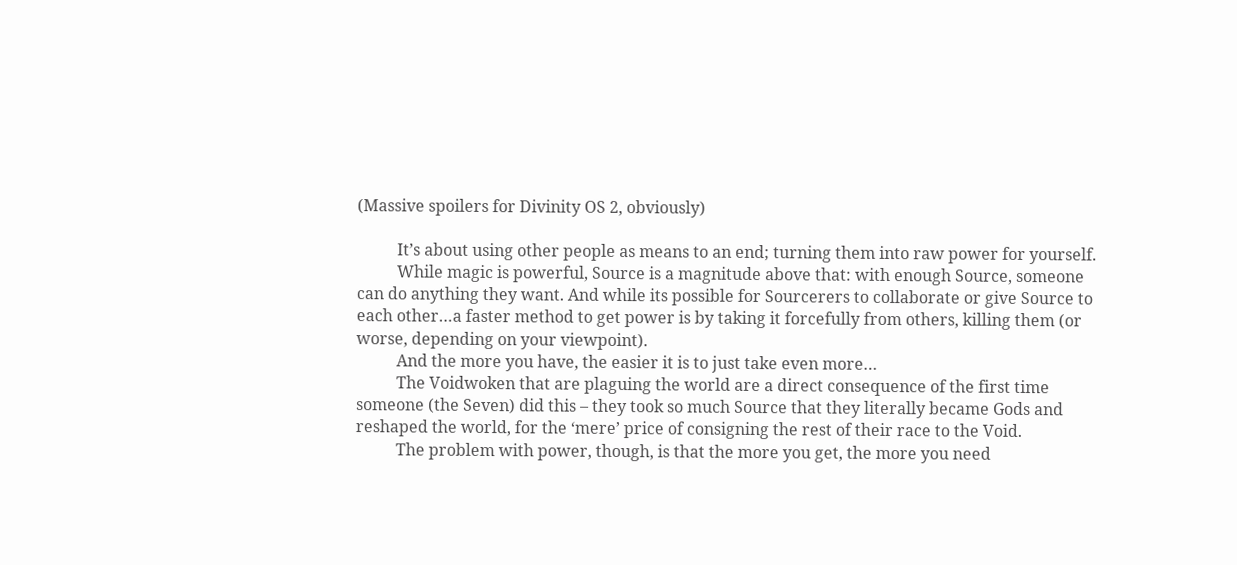(Massive spoilers for Divinity OS 2, obviously)

          It’s about using other people as means to an end; turning them into raw power for yourself.
          While magic is powerful, Source is a magnitude above that: with enough Source, someone can do anything they want. And while its possible for Sourcerers to collaborate or give Source to each other…a faster method to get power is by taking it forcefully from others, killing them (or worse, depending on your viewpoint).
          And the more you have, the easier it is to just take even more…
          The Voidwoken that are plaguing the world are a direct consequence of the first time someone (the Seven) did this – they took so much Source that they literally became Gods and reshaped the world, for the ‘mere’ price of consigning the rest of their race to the Void.
          The problem with power, though, is that the more you get, the more you need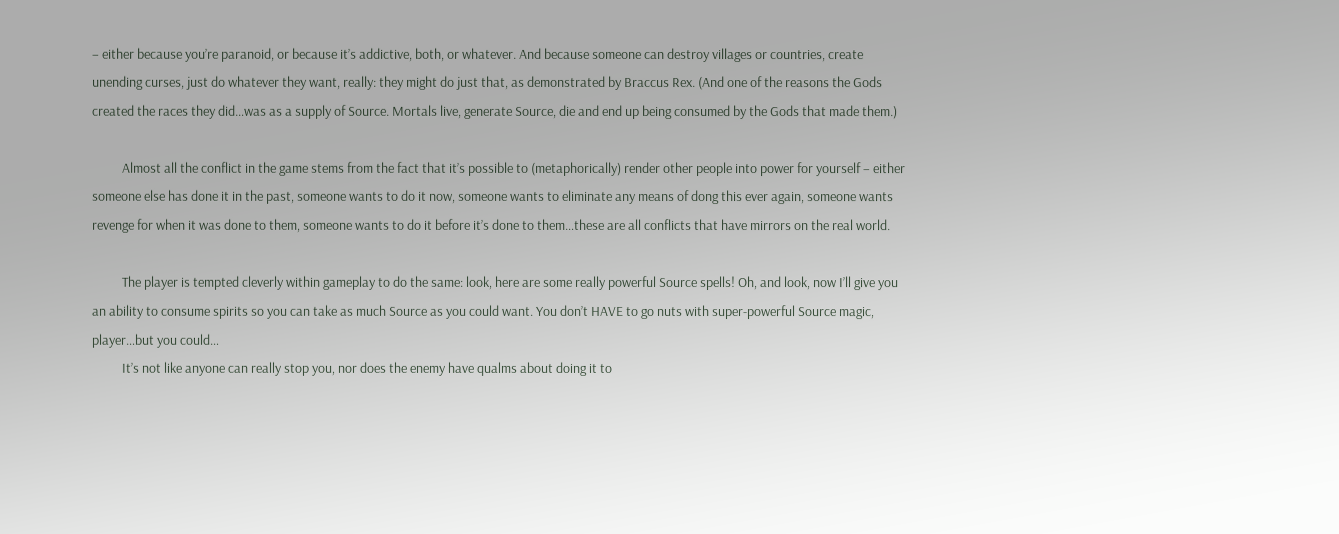– either because you’re paranoid, or because it’s addictive, both, or whatever. And because someone can destroy villages or countries, create unending curses, just do whatever they want, really: they might do just that, as demonstrated by Braccus Rex. (And one of the reasons the Gods created the races they did…was as a supply of Source. Mortals live, generate Source, die and end up being consumed by the Gods that made them.)

          Almost all the conflict in the game stems from the fact that it’s possible to (metaphorically) render other people into power for yourself – either someone else has done it in the past, someone wants to do it now, someone wants to eliminate any means of dong this ever again, someone wants revenge for when it was done to them, someone wants to do it before it’s done to them…these are all conflicts that have mirrors on the real world.

          The player is tempted cleverly within gameplay to do the same: look, here are some really powerful Source spells! Oh, and look, now I’ll give you an ability to consume spirits so you can take as much Source as you could want. You don’t HAVE to go nuts with super-powerful Source magic, player…but you could…
          It’s not like anyone can really stop you, nor does the enemy have qualms about doing it to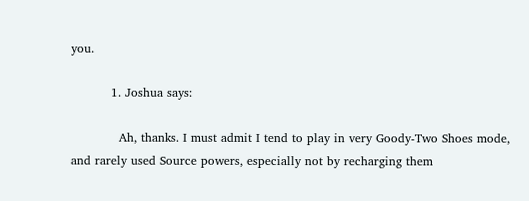you.

          1. Joshua says:

            Ah, thanks. I must admit I tend to play in very Goody-Two Shoes mode, and rarely used Source powers, especially not by recharging them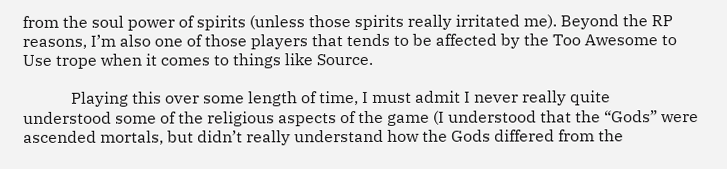from the soul power of spirits (unless those spirits really irritated me). Beyond the RP reasons, I’m also one of those players that tends to be affected by the Too Awesome to Use trope when it comes to things like Source.

            Playing this over some length of time, I must admit I never really quite understood some of the religious aspects of the game (I understood that the “Gods” were ascended mortals, but didn’t really understand how the Gods differed from the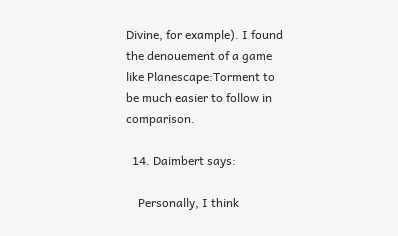Divine, for example). I found the denouement of a game like Planescape:Torment to be much easier to follow in comparison.

  14. Daimbert says:

    Personally, I think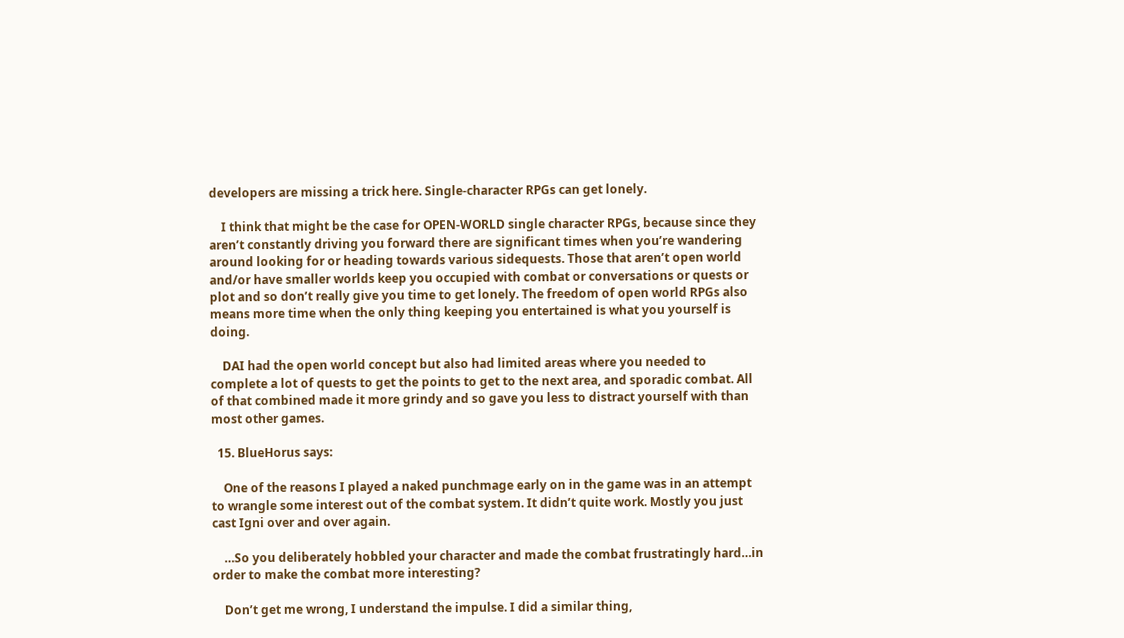developers are missing a trick here. Single-character RPGs can get lonely.

    I think that might be the case for OPEN-WORLD single character RPGs, because since they aren’t constantly driving you forward there are significant times when you’re wandering around looking for or heading towards various sidequests. Those that aren’t open world and/or have smaller worlds keep you occupied with combat or conversations or quests or plot and so don’t really give you time to get lonely. The freedom of open world RPGs also means more time when the only thing keeping you entertained is what you yourself is doing.

    DAI had the open world concept but also had limited areas where you needed to complete a lot of quests to get the points to get to the next area, and sporadic combat. All of that combined made it more grindy and so gave you less to distract yourself with than most other games.

  15. BlueHorus says:

    One of the reasons I played a naked punchmage early on in the game was in an attempt to wrangle some interest out of the combat system. It didn’t quite work. Mostly you just cast Igni over and over again.

    …So you deliberately hobbled your character and made the combat frustratingly hard…in order to make the combat more interesting?

    Don’t get me wrong, I understand the impulse. I did a similar thing,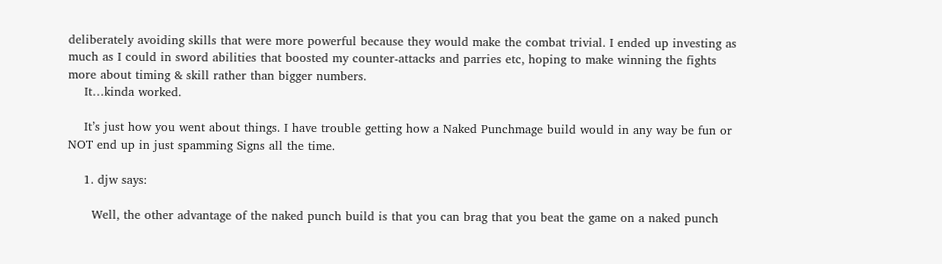deliberately avoiding skills that were more powerful because they would make the combat trivial. I ended up investing as much as I could in sword abilities that boosted my counter-attacks and parries etc, hoping to make winning the fights more about timing & skill rather than bigger numbers.
    It…kinda worked.

    It’s just how you went about things. I have trouble getting how a Naked Punchmage build would in any way be fun or NOT end up in just spamming Signs all the time.

    1. djw says:

      Well, the other advantage of the naked punch build is that you can brag that you beat the game on a naked punch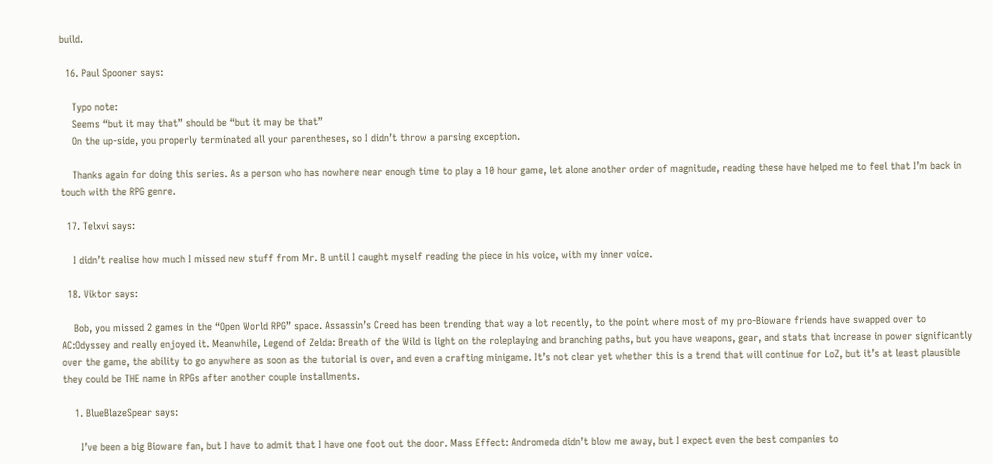build.

  16. Paul Spooner says:

    Typo note:
    Seems “but it may that” should be “but it may be that”
    On the up-side, you properly terminated all your parentheses, so I didn’t throw a parsing exception.

    Thanks again for doing this series. As a person who has nowhere near enough time to play a 10 hour game, let alone another order of magnitude, reading these have helped me to feel that I’m back in touch with the RPG genre.

  17. Telxvi says:

    I didn’t realise how much I missed new stuff from Mr. B until I caught myself reading the piece in his voice, with my inner voice.

  18. Viktor says:

    Bob, you missed 2 games in the “Open World RPG” space. Assassin’s Creed has been trending that way a lot recently, to the point where most of my pro-Bioware friends have swapped over to AC:Odyssey and really enjoyed it. Meanwhile, Legend of Zelda: Breath of the Wild is light on the roleplaying and branching paths, but you have weapons, gear, and stats that increase in power significantly over the game, the ability to go anywhere as soon as the tutorial is over, and even a crafting minigame. It’s not clear yet whether this is a trend that will continue for LoZ, but it’s at least plausible they could be THE name in RPGs after another couple installments.

    1. BlueBlazeSpear says:

      I’ve been a big Bioware fan, but I have to admit that I have one foot out the door. Mass Effect: Andromeda didn’t blow me away, but I expect even the best companies to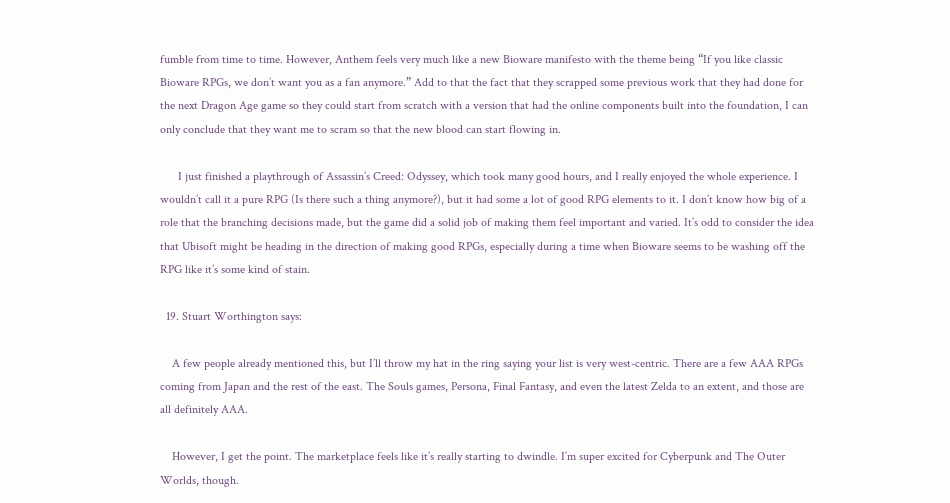fumble from time to time. However, Anthem feels very much like a new Bioware manifesto with the theme being “If you like classic Bioware RPGs, we don’t want you as a fan anymore.” Add to that the fact that they scrapped some previous work that they had done for the next Dragon Age game so they could start from scratch with a version that had the online components built into the foundation, I can only conclude that they want me to scram so that the new blood can start flowing in.

      I just finished a playthrough of Assassin’s Creed: Odyssey, which took many good hours, and I really enjoyed the whole experience. I wouldn’t call it a pure RPG (Is there such a thing anymore?), but it had some a lot of good RPG elements to it. I don’t know how big of a role that the branching decisions made, but the game did a solid job of making them feel important and varied. It’s odd to consider the idea that Ubisoft might be heading in the direction of making good RPGs, especially during a time when Bioware seems to be washing off the RPG like it’s some kind of stain.

  19. Stuart Worthington says:

    A few people already mentioned this, but I’ll throw my hat in the ring saying your list is very west-centric. There are a few AAA RPGs coming from Japan and the rest of the east. The Souls games, Persona, Final Fantasy, and even the latest Zelda to an extent, and those are all definitely AAA.

    However, I get the point. The marketplace feels like it’s really starting to dwindle. I’m super excited for Cyberpunk and The Outer Worlds, though.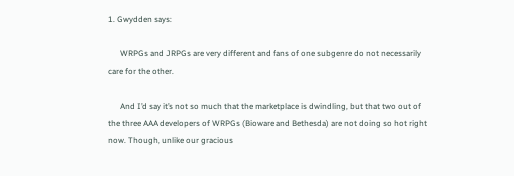1. Gwydden says:

      WRPGs and JRPGs are very different and fans of one subgenre do not necessarily care for the other.

      And I’d say it’s not so much that the marketplace is dwindling, but that two out of the three AAA developers of WRPGs (Bioware and Bethesda) are not doing so hot right now. Though, unlike our gracious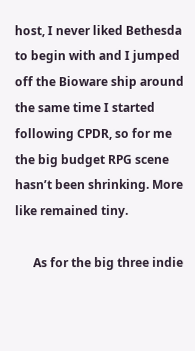host, I never liked Bethesda to begin with and I jumped off the Bioware ship around the same time I started following CPDR, so for me the big budget RPG scene hasn’t been shrinking. More like remained tiny.

      As for the big three indie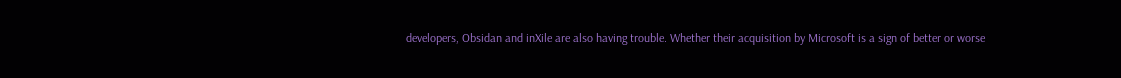developers, Obsidan and inXile are also having trouble. Whether their acquisition by Microsoft is a sign of better or worse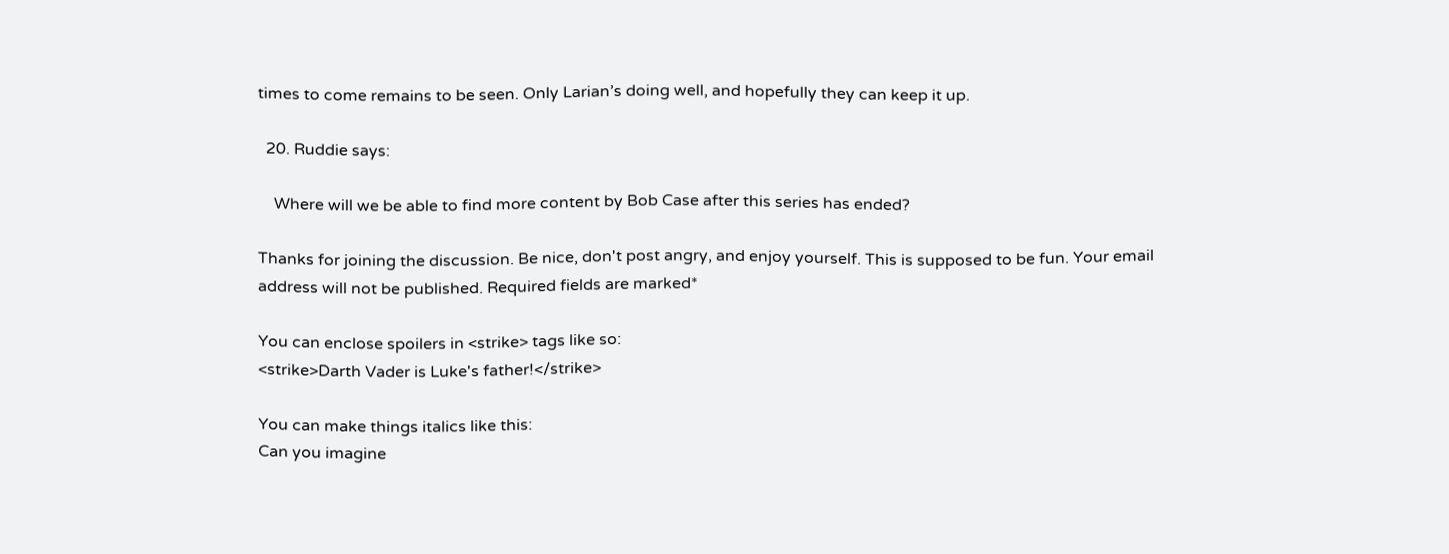times to come remains to be seen. Only Larian’s doing well, and hopefully they can keep it up.

  20. Ruddie says:

    Where will we be able to find more content by Bob Case after this series has ended?

Thanks for joining the discussion. Be nice, don't post angry, and enjoy yourself. This is supposed to be fun. Your email address will not be published. Required fields are marked*

You can enclose spoilers in <strike> tags like so:
<strike>Darth Vader is Luke's father!</strike>

You can make things italics like this:
Can you imagine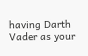having Darth Vader as your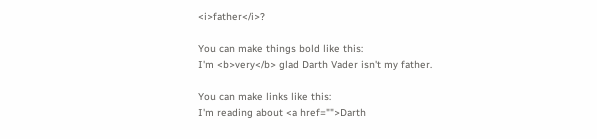<i>father</i>?

You can make things bold like this:
I'm <b>very</b> glad Darth Vader isn't my father.

You can make links like this:
I'm reading about <a href="">Darth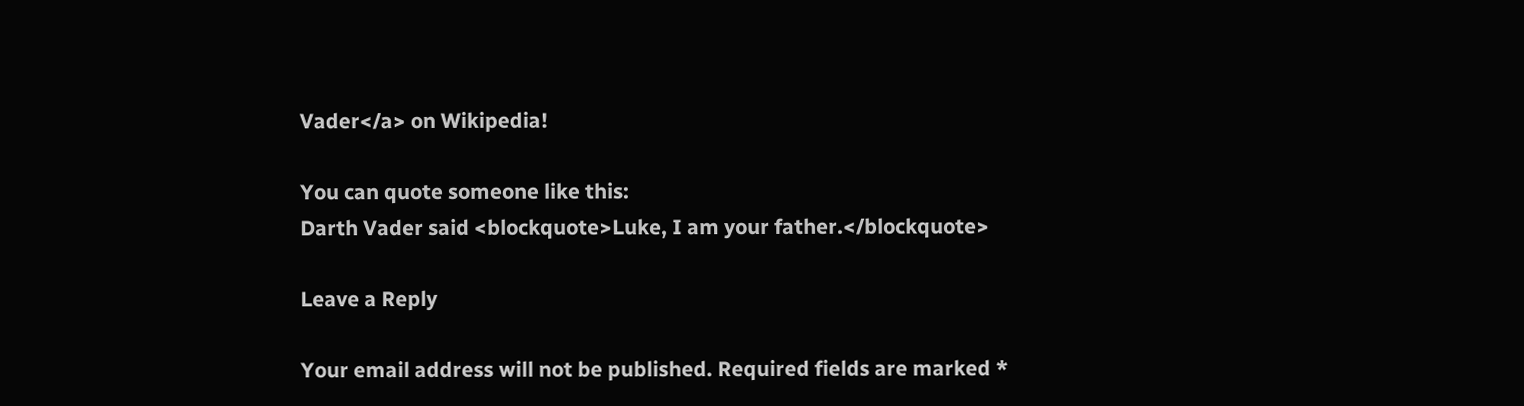Vader</a> on Wikipedia!

You can quote someone like this:
Darth Vader said <blockquote>Luke, I am your father.</blockquote>

Leave a Reply

Your email address will not be published. Required fields are marked *